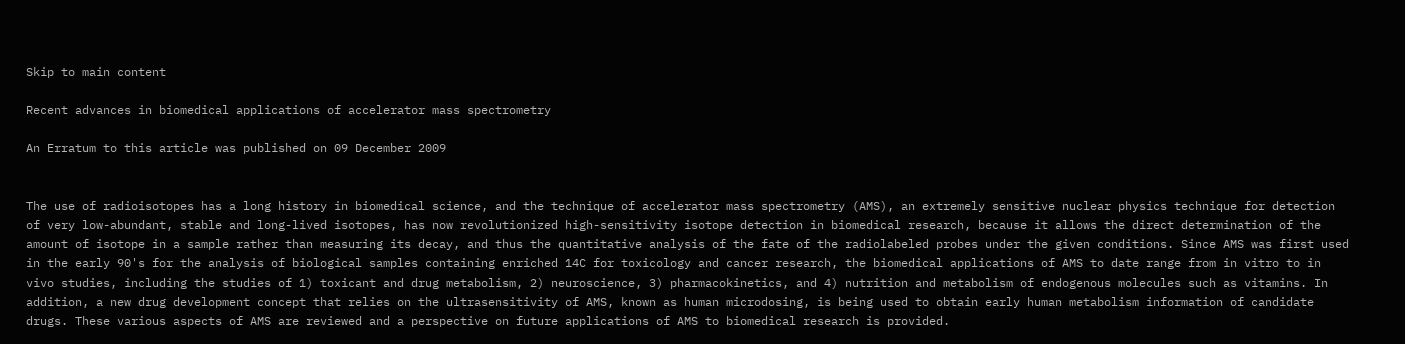Skip to main content

Recent advances in biomedical applications of accelerator mass spectrometry

An Erratum to this article was published on 09 December 2009


The use of radioisotopes has a long history in biomedical science, and the technique of accelerator mass spectrometry (AMS), an extremely sensitive nuclear physics technique for detection of very low-abundant, stable and long-lived isotopes, has now revolutionized high-sensitivity isotope detection in biomedical research, because it allows the direct determination of the amount of isotope in a sample rather than measuring its decay, and thus the quantitative analysis of the fate of the radiolabeled probes under the given conditions. Since AMS was first used in the early 90's for the analysis of biological samples containing enriched 14C for toxicology and cancer research, the biomedical applications of AMS to date range from in vitro to in vivo studies, including the studies of 1) toxicant and drug metabolism, 2) neuroscience, 3) pharmacokinetics, and 4) nutrition and metabolism of endogenous molecules such as vitamins. In addition, a new drug development concept that relies on the ultrasensitivity of AMS, known as human microdosing, is being used to obtain early human metabolism information of candidate drugs. These various aspects of AMS are reviewed and a perspective on future applications of AMS to biomedical research is provided.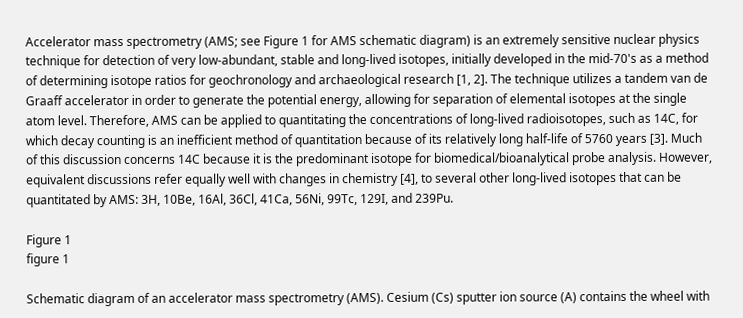Accelerator mass spectrometry (AMS; see Figure 1 for AMS schematic diagram) is an extremely sensitive nuclear physics technique for detection of very low-abundant, stable and long-lived isotopes, initially developed in the mid-70's as a method of determining isotope ratios for geochronology and archaeological research [1, 2]. The technique utilizes a tandem van de Graaff accelerator in order to generate the potential energy, allowing for separation of elemental isotopes at the single atom level. Therefore, AMS can be applied to quantitating the concentrations of long-lived radioisotopes, such as 14C, for which decay counting is an inefficient method of quantitation because of its relatively long half-life of 5760 years [3]. Much of this discussion concerns 14C because it is the predominant isotope for biomedical/bioanalytical probe analysis. However, equivalent discussions refer equally well with changes in chemistry [4], to several other long-lived isotopes that can be quantitated by AMS: 3H, 10Be, 16Al, 36Cl, 41Ca, 56Ni, 99Tc, 129I, and 239Pu.

Figure 1
figure 1

Schematic diagram of an accelerator mass spectrometry (AMS). Cesium (Cs) sputter ion source (A) contains the wheel with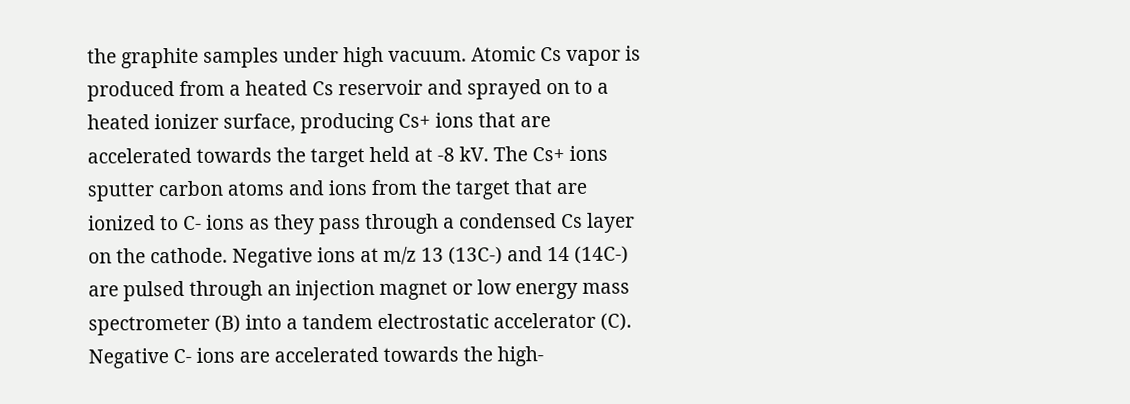the graphite samples under high vacuum. Atomic Cs vapor is produced from a heated Cs reservoir and sprayed on to a heated ionizer surface, producing Cs+ ions that are accelerated towards the target held at -8 kV. The Cs+ ions sputter carbon atoms and ions from the target that are ionized to C- ions as they pass through a condensed Cs layer on the cathode. Negative ions at m/z 13 (13C-) and 14 (14C-) are pulsed through an injection magnet or low energy mass spectrometer (B) into a tandem electrostatic accelerator (C). Negative C- ions are accelerated towards the high-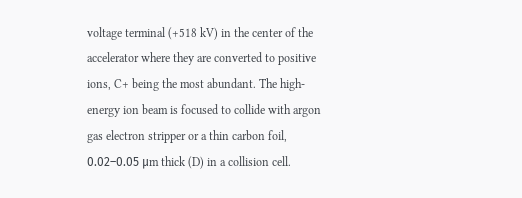voltage terminal (+518 kV) in the center of the accelerator where they are converted to positive ions, C+ being the most abundant. The high-energy ion beam is focused to collide with argon gas electron stripper or a thin carbon foil, 0.02–0.05 μm thick (D) in a collision cell.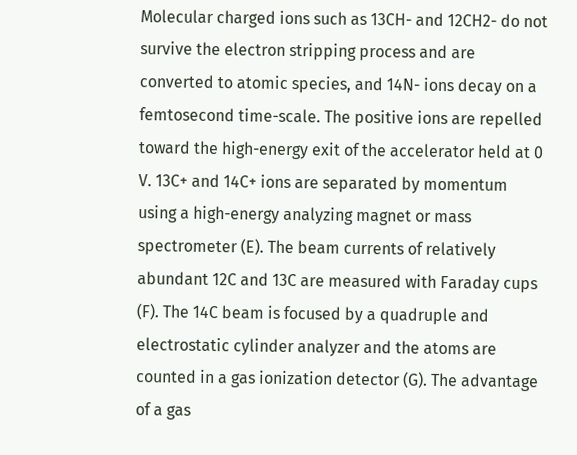Molecular charged ions such as 13CH- and 12CH2- do not survive the electron stripping process and are converted to atomic species, and 14N- ions decay on a femtosecond time-scale. The positive ions are repelled toward the high-energy exit of the accelerator held at 0 V. 13C+ and 14C+ ions are separated by momentum using a high-energy analyzing magnet or mass spectrometer (E). The beam currents of relatively abundant 12C and 13C are measured with Faraday cups (F). The 14C beam is focused by a quadruple and electrostatic cylinder analyzer and the atoms are counted in a gas ionization detector (G). The advantage of a gas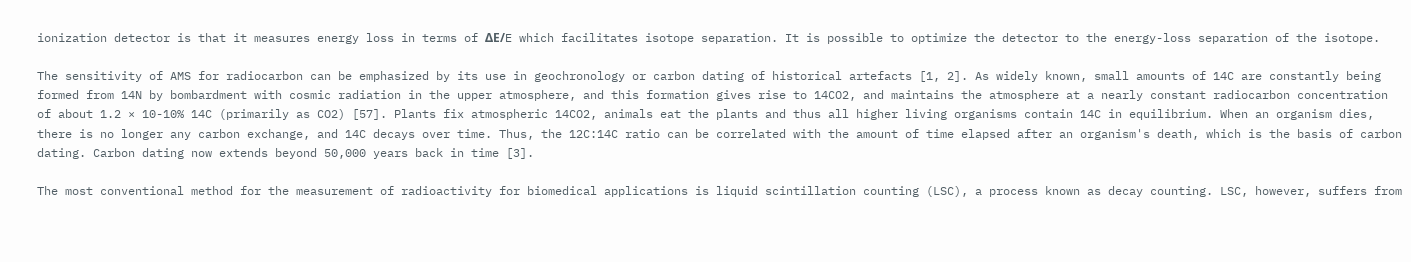ionization detector is that it measures energy loss in terms of ΔE/E which facilitates isotope separation. It is possible to optimize the detector to the energy-loss separation of the isotope.

The sensitivity of AMS for radiocarbon can be emphasized by its use in geochronology or carbon dating of historical artefacts [1, 2]. As widely known, small amounts of 14C are constantly being formed from 14N by bombardment with cosmic radiation in the upper atmosphere, and this formation gives rise to 14CO2, and maintains the atmosphere at a nearly constant radiocarbon concentration of about 1.2 × 10-10% 14C (primarily as CO2) [57]. Plants fix atmospheric 14CO2, animals eat the plants and thus all higher living organisms contain 14C in equilibrium. When an organism dies, there is no longer any carbon exchange, and 14C decays over time. Thus, the 12C:14C ratio can be correlated with the amount of time elapsed after an organism's death, which is the basis of carbon dating. Carbon dating now extends beyond 50,000 years back in time [3].

The most conventional method for the measurement of radioactivity for biomedical applications is liquid scintillation counting (LSC), a process known as decay counting. LSC, however, suffers from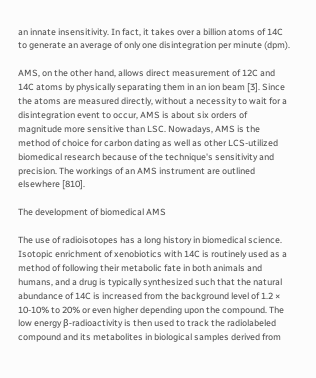an innate insensitivity. In fact, it takes over a billion atoms of 14C to generate an average of only one disintegration per minute (dpm).

AMS, on the other hand, allows direct measurement of 12C and 14C atoms by physically separating them in an ion beam [3]. Since the atoms are measured directly, without a necessity to wait for a disintegration event to occur, AMS is about six orders of magnitude more sensitive than LSC. Nowadays, AMS is the method of choice for carbon dating as well as other LCS-utilized biomedical research because of the technique's sensitivity and precision. The workings of an AMS instrument are outlined elsewhere [810].

The development of biomedical AMS

The use of radioisotopes has a long history in biomedical science. Isotopic enrichment of xenobiotics with 14C is routinely used as a method of following their metabolic fate in both animals and humans, and a drug is typically synthesized such that the natural abundance of 14C is increased from the background level of 1.2 × 10-10% to 20% or even higher depending upon the compound. The low energy β-radioactivity is then used to track the radiolabeled compound and its metabolites in biological samples derived from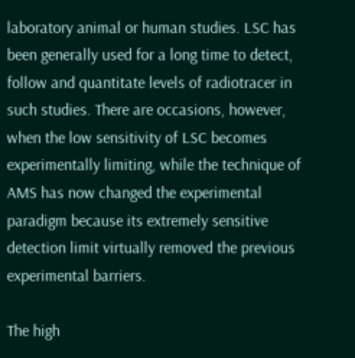laboratory animal or human studies. LSC has been generally used for a long time to detect, follow and quantitate levels of radiotracer in such studies. There are occasions, however, when the low sensitivity of LSC becomes experimentally limiting, while the technique of AMS has now changed the experimental paradigm because its extremely sensitive detection limit virtually removed the previous experimental barriers.

The high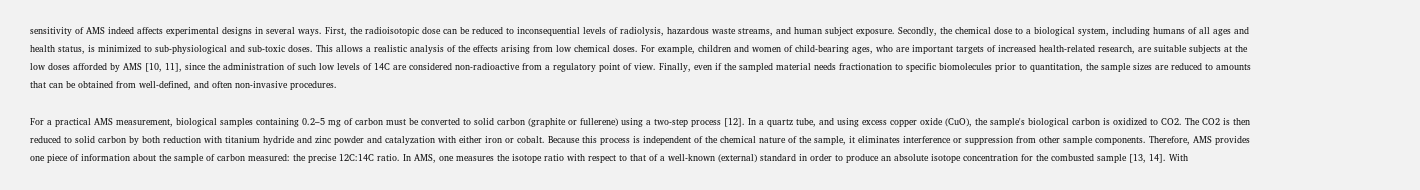sensitivity of AMS indeed affects experimental designs in several ways. First, the radioisotopic dose can be reduced to inconsequential levels of radiolysis, hazardous waste streams, and human subject exposure. Secondly, the chemical dose to a biological system, including humans of all ages and health status, is minimized to sub-physiological and sub-toxic doses. This allows a realistic analysis of the effects arising from low chemical doses. For example, children and women of child-bearing ages, who are important targets of increased health-related research, are suitable subjects at the low doses afforded by AMS [10, 11], since the administration of such low levels of 14C are considered non-radioactive from a regulatory point of view. Finally, even if the sampled material needs fractionation to specific biomolecules prior to quantitation, the sample sizes are reduced to amounts that can be obtained from well-defined, and often non-invasive procedures.

For a practical AMS measurement, biological samples containing 0.2–5 mg of carbon must be converted to solid carbon (graphite or fullerene) using a two-step process [12]. In a quartz tube, and using excess copper oxide (CuO), the sample's biological carbon is oxidized to CO2. The CO2 is then reduced to solid carbon by both reduction with titanium hydride and zinc powder and catalyzation with either iron or cobalt. Because this process is independent of the chemical nature of the sample, it eliminates interference or suppression from other sample components. Therefore, AMS provides one piece of information about the sample of carbon measured: the precise 12C:14C ratio. In AMS, one measures the isotope ratio with respect to that of a well-known (external) standard in order to produce an absolute isotope concentration for the combusted sample [13, 14]. With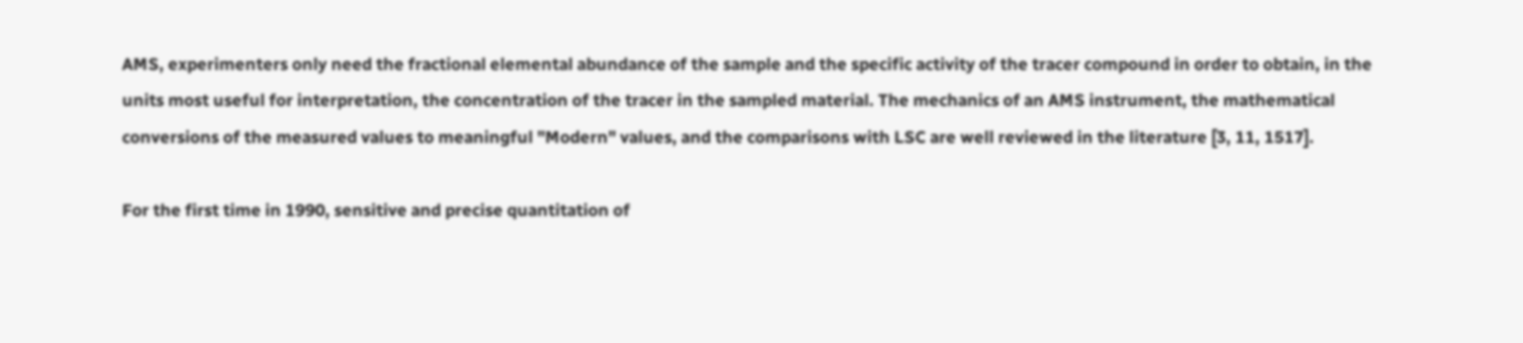AMS, experimenters only need the fractional elemental abundance of the sample and the specific activity of the tracer compound in order to obtain, in the units most useful for interpretation, the concentration of the tracer in the sampled material. The mechanics of an AMS instrument, the mathematical conversions of the measured values to meaningful "Modern" values, and the comparisons with LSC are well reviewed in the literature [3, 11, 1517].

For the first time in 1990, sensitive and precise quantitation of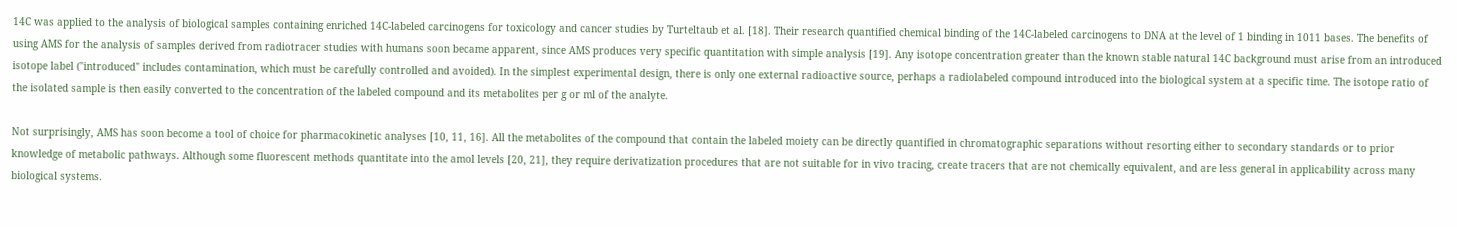14C was applied to the analysis of biological samples containing enriched 14C-labeled carcinogens for toxicology and cancer studies by Turteltaub et al. [18]. Their research quantified chemical binding of the 14C-labeled carcinogens to DNA at the level of 1 binding in 1011 bases. The benefits of using AMS for the analysis of samples derived from radiotracer studies with humans soon became apparent, since AMS produces very specific quantitation with simple analysis [19]. Any isotope concentration greater than the known stable natural 14C background must arise from an introduced isotope label ("introduced" includes contamination, which must be carefully controlled and avoided). In the simplest experimental design, there is only one external radioactive source, perhaps a radiolabeled compound introduced into the biological system at a specific time. The isotope ratio of the isolated sample is then easily converted to the concentration of the labeled compound and its metabolites per g or ml of the analyte.

Not surprisingly, AMS has soon become a tool of choice for pharmacokinetic analyses [10, 11, 16]. All the metabolites of the compound that contain the labeled moiety can be directly quantified in chromatographic separations without resorting either to secondary standards or to prior knowledge of metabolic pathways. Although some fluorescent methods quantitate into the amol levels [20, 21], they require derivatization procedures that are not suitable for in vivo tracing, create tracers that are not chemically equivalent, and are less general in applicability across many biological systems.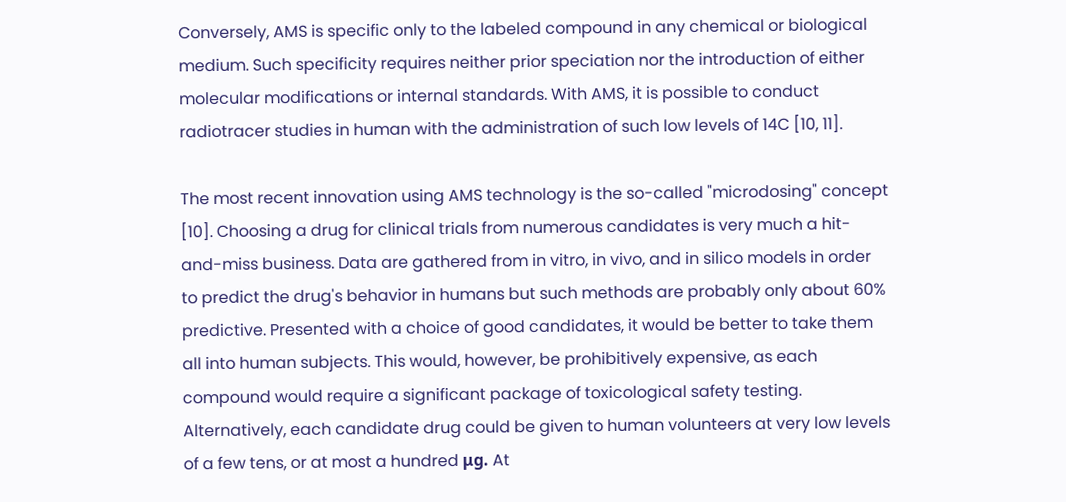Conversely, AMS is specific only to the labeled compound in any chemical or biological medium. Such specificity requires neither prior speciation nor the introduction of either molecular modifications or internal standards. With AMS, it is possible to conduct radiotracer studies in human with the administration of such low levels of 14C [10, 11].

The most recent innovation using AMS technology is the so-called "microdosing" concept [10]. Choosing a drug for clinical trials from numerous candidates is very much a hit-and-miss business. Data are gathered from in vitro, in vivo, and in silico models in order to predict the drug's behavior in humans but such methods are probably only about 60% predictive. Presented with a choice of good candidates, it would be better to take them all into human subjects. This would, however, be prohibitively expensive, as each compound would require a significant package of toxicological safety testing. Alternatively, each candidate drug could be given to human volunteers at very low levels of a few tens, or at most a hundred μg. At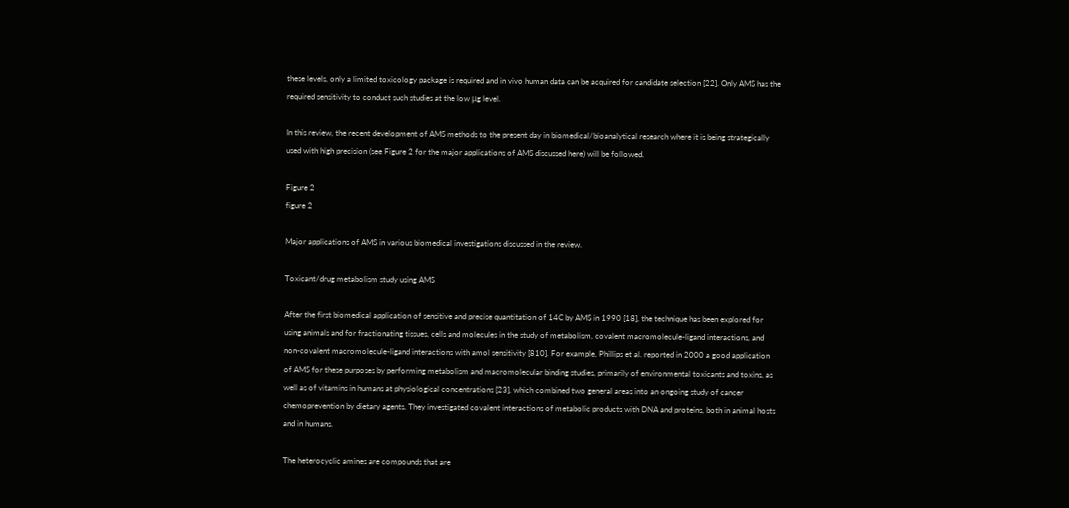these levels, only a limited toxicology package is required and in vivo human data can be acquired for candidate selection [22]. Only AMS has the required sensitivity to conduct such studies at the low μg level.

In this review, the recent development of AMS methods to the present day in biomedical/bioanalytical research where it is being strategically used with high precision (see Figure 2 for the major applications of AMS discussed here) will be followed.

Figure 2
figure 2

Major applications of AMS in various biomedical investigations discussed in the review.

Toxicant/drug metabolism study using AMS

After the first biomedical application of sensitive and precise quantitation of 14C by AMS in 1990 [18], the technique has been explored for using animals and for fractionating tissues, cells and molecules in the study of metabolism, covalent macromolecule-ligand interactions, and non-covalent macromolecule-ligand interactions with amol sensitivity [810]. For example, Phillips et al. reported in 2000 a good application of AMS for these purposes by performing metabolism and macromolecular binding studies, primarily of environmental toxicants and toxins, as well as of vitamins in humans at physiological concentrations [23], which combined two general areas into an ongoing study of cancer chemoprevention by dietary agents. They investigated covalent interactions of metabolic products with DNA and proteins, both in animal hosts and in humans.

The heterocyclic amines are compounds that are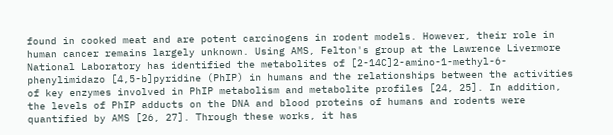found in cooked meat and are potent carcinogens in rodent models. However, their role in human cancer remains largely unknown. Using AMS, Felton's group at the Lawrence Livermore National Laboratory has identified the metabolites of [2-14C]2-amino-1-methyl-6-phenylimidazo [4,5-b]pyridine (PhIP) in humans and the relationships between the activities of key enzymes involved in PhIP metabolism and metabolite profiles [24, 25]. In addition, the levels of PhIP adducts on the DNA and blood proteins of humans and rodents were quantified by AMS [26, 27]. Through these works, it has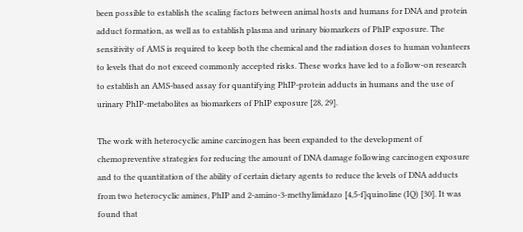been possible to establish the scaling factors between animal hosts and humans for DNA and protein adduct formation, as well as to establish plasma and urinary biomarkers of PhIP exposure. The sensitivity of AMS is required to keep both the chemical and the radiation doses to human volunteers to levels that do not exceed commonly accepted risks. These works have led to a follow-on research to establish an AMS-based assay for quantifying PhIP-protein adducts in humans and the use of urinary PhIP-metabolites as biomarkers of PhIP exposure [28, 29].

The work with heterocyclic amine carcinogen has been expanded to the development of chemopreventive strategies for reducing the amount of DNA damage following carcinogen exposure and to the quantitation of the ability of certain dietary agents to reduce the levels of DNA adducts from two heterocyclic amines, PhIP and 2-amino-3-methylimidazo [4,5-f]quinoline (IQ) [30]. It was found that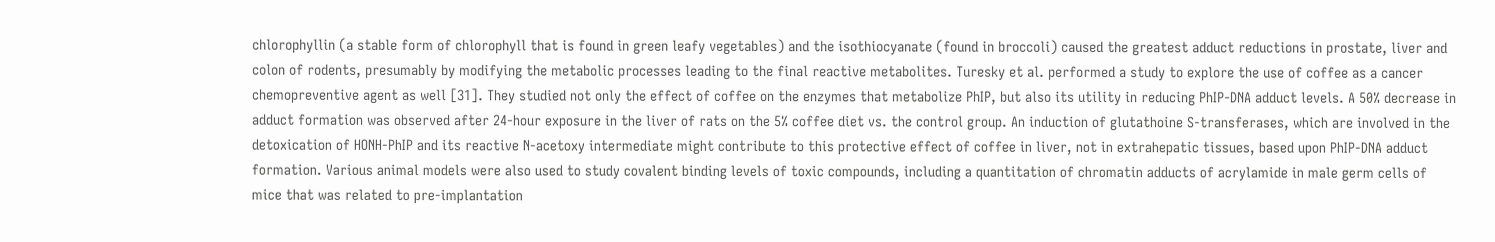chlorophyllin (a stable form of chlorophyll that is found in green leafy vegetables) and the isothiocyanate (found in broccoli) caused the greatest adduct reductions in prostate, liver and colon of rodents, presumably by modifying the metabolic processes leading to the final reactive metabolites. Turesky et al. performed a study to explore the use of coffee as a cancer chemopreventive agent as well [31]. They studied not only the effect of coffee on the enzymes that metabolize PhIP, but also its utility in reducing PhIP-DNA adduct levels. A 50% decrease in adduct formation was observed after 24-hour exposure in the liver of rats on the 5% coffee diet vs. the control group. An induction of glutathoine S-transferases, which are involved in the detoxication of HONH-PhIP and its reactive N-acetoxy intermediate might contribute to this protective effect of coffee in liver, not in extrahepatic tissues, based upon PhIP-DNA adduct formation. Various animal models were also used to study covalent binding levels of toxic compounds, including a quantitation of chromatin adducts of acrylamide in male germ cells of mice that was related to pre-implantation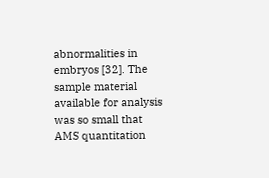abnormalities in embryos [32]. The sample material available for analysis was so small that AMS quantitation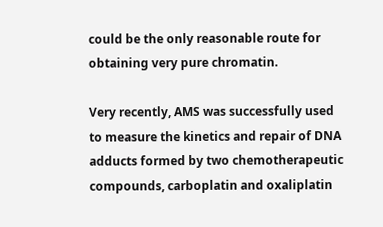could be the only reasonable route for obtaining very pure chromatin.

Very recently, AMS was successfully used to measure the kinetics and repair of DNA adducts formed by two chemotherapeutic compounds, carboplatin and oxaliplatin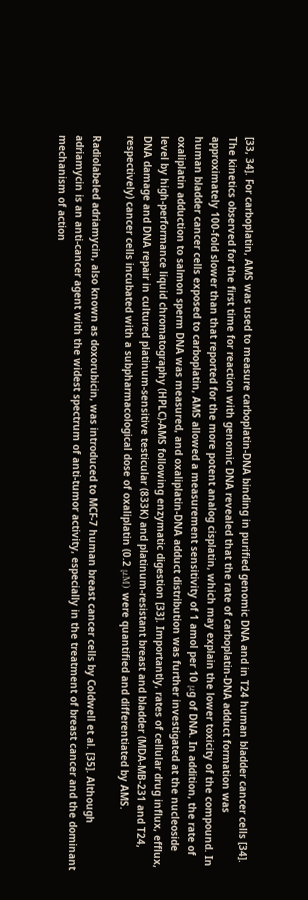[33, 34]. For carboplatin, AMS was used to measure carboplatin-DNA binding in purified genomic DNA and in T24 human bladder cancer cells [34]. The kinetics observed for the first time for reaction with genomic DNA revealed that the rate of carboplatin-DNA adduct formation was approximately 100-fold slower than that reported for the more potent analog cisplatin, which may explain the lower toxicity of the compound. In human bladder cancer cells exposed to carboplatin, AMS allowed a measurement sensitivity of 1 amol per 10 μg of DNA. In addition, the rate of oxaliplatin adduction to salmon sperm DNA was measured, and oxaliplatin-DNA adduct distribution was further investigated at the nucleoside level by high-performance liquid chromatography (HPLC)-AMS following enzymatic digestion [33]. Importantly, rates of cellular drug influx, efflux, DNA damage and DNA repair in cultured platinum-sensitive testicular (833K) and platinum-resistant breast and bladder (MDA-MB-231 and T24, respectively) cancer cells incubated with a subpharmacological dose of oxaliplatin (0.2 μM) were quantified and differentiated by AMS.

Radiolabeled adriamycin, also known as doxorubicin, was introduced to MCF-7 human breast cancer cells by Coldwell et al. [35]. Although adriamycin is an anti-cancer agent with the widest spectrum of anti-tumor activity, especially in the treatment of breast cancer and the dominant mechanism of action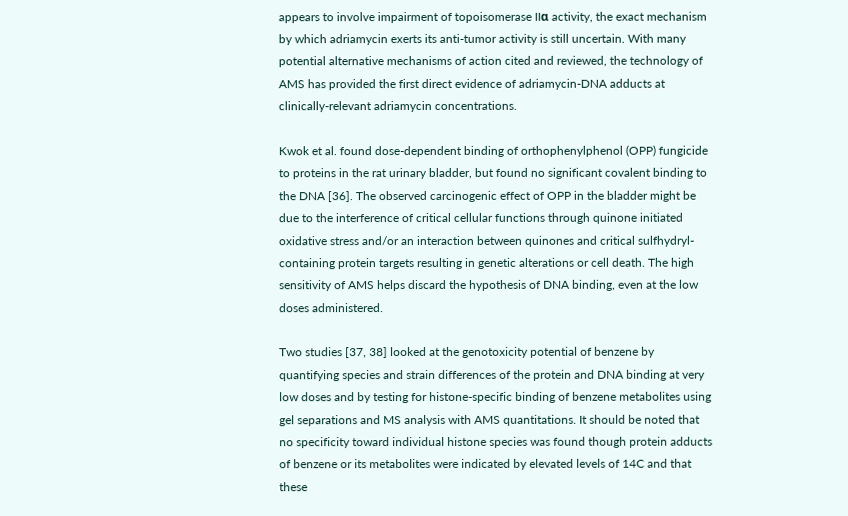appears to involve impairment of topoisomerase IIα activity, the exact mechanism by which adriamycin exerts its anti-tumor activity is still uncertain. With many potential alternative mechanisms of action cited and reviewed, the technology of AMS has provided the first direct evidence of adriamycin-DNA adducts at clinically-relevant adriamycin concentrations.

Kwok et al. found dose-dependent binding of orthophenylphenol (OPP) fungicide to proteins in the rat urinary bladder, but found no significant covalent binding to the DNA [36]. The observed carcinogenic effect of OPP in the bladder might be due to the interference of critical cellular functions through quinone initiated oxidative stress and/or an interaction between quinones and critical sulfhydryl-containing protein targets resulting in genetic alterations or cell death. The high sensitivity of AMS helps discard the hypothesis of DNA binding, even at the low doses administered.

Two studies [37, 38] looked at the genotoxicity potential of benzene by quantifying species and strain differences of the protein and DNA binding at very low doses and by testing for histone-specific binding of benzene metabolites using gel separations and MS analysis with AMS quantitations. It should be noted that no specificity toward individual histone species was found though protein adducts of benzene or its metabolites were indicated by elevated levels of 14C and that these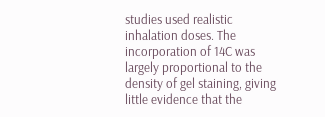studies used realistic inhalation doses. The incorporation of 14C was largely proportional to the density of gel staining, giving little evidence that the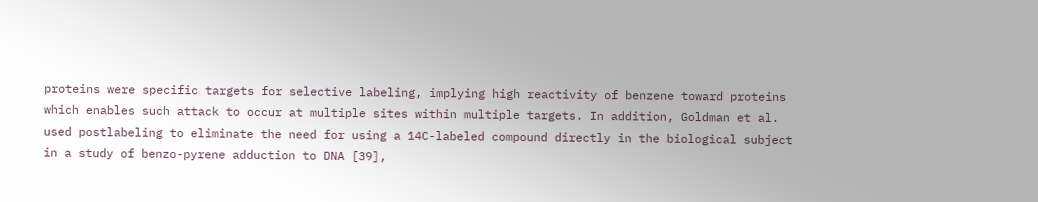proteins were specific targets for selective labeling, implying high reactivity of benzene toward proteins which enables such attack to occur at multiple sites within multiple targets. In addition, Goldman et al. used postlabeling to eliminate the need for using a 14C-labeled compound directly in the biological subject in a study of benzo-pyrene adduction to DNA [39],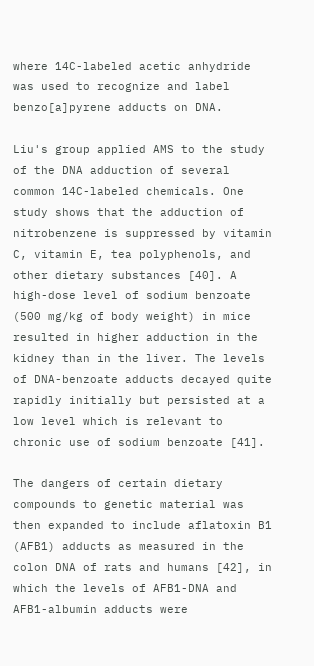where 14C-labeled acetic anhydride was used to recognize and label benzo[a]pyrene adducts on DNA.

Liu's group applied AMS to the study of the DNA adduction of several common 14C-labeled chemicals. One study shows that the adduction of nitrobenzene is suppressed by vitamin C, vitamin E, tea polyphenols, and other dietary substances [40]. A high-dose level of sodium benzoate (500 mg/kg of body weight) in mice resulted in higher adduction in the kidney than in the liver. The levels of DNA-benzoate adducts decayed quite rapidly initially but persisted at a low level which is relevant to chronic use of sodium benzoate [41].

The dangers of certain dietary compounds to genetic material was then expanded to include aflatoxin B1 (AFB1) adducts as measured in the colon DNA of rats and humans [42], in which the levels of AFB1-DNA and AFB1-albumin adducts were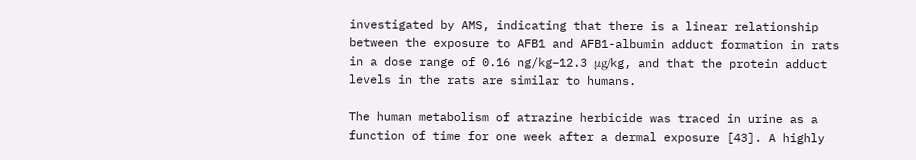investigated by AMS, indicating that there is a linear relationship between the exposure to AFB1 and AFB1-albumin adduct formation in rats in a dose range of 0.16 ng/kg–12.3 μg/kg, and that the protein adduct levels in the rats are similar to humans.

The human metabolism of atrazine herbicide was traced in urine as a function of time for one week after a dermal exposure [43]. A highly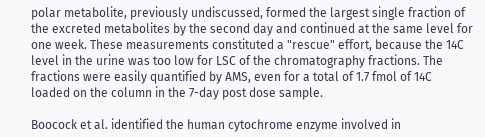polar metabolite, previously undiscussed, formed the largest single fraction of the excreted metabolites by the second day and continued at the same level for one week. These measurements constituted a "rescue" effort, because the 14C level in the urine was too low for LSC of the chromatography fractions. The fractions were easily quantified by AMS, even for a total of 1.7 fmol of 14C loaded on the column in the 7-day post dose sample.

Boocock et al. identified the human cytochrome enzyme involved in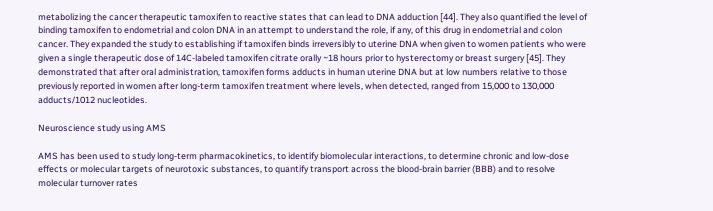metabolizing the cancer therapeutic tamoxifen to reactive states that can lead to DNA adduction [44]. They also quantified the level of binding tamoxifen to endometrial and colon DNA in an attempt to understand the role, if any, of this drug in endometrial and colon cancer. They expanded the study to establishing if tamoxifen binds irreversibly to uterine DNA when given to women patients who were given a single therapeutic dose of 14C-labeled tamoxifen citrate orally ~18 hours prior to hysterectomy or breast surgery [45]. They demonstrated that after oral administration, tamoxifen forms adducts in human uterine DNA but at low numbers relative to those previously reported in women after long-term tamoxifen treatment where levels, when detected, ranged from 15,000 to 130,000 adducts/1012 nucleotides.

Neuroscience study using AMS

AMS has been used to study long-term pharmacokinetics, to identify biomolecular interactions, to determine chronic and low-dose effects or molecular targets of neurotoxic substances, to quantify transport across the blood-brain barrier (BBB) and to resolve molecular turnover rates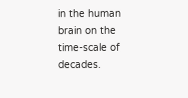in the human brain on the time-scale of decades.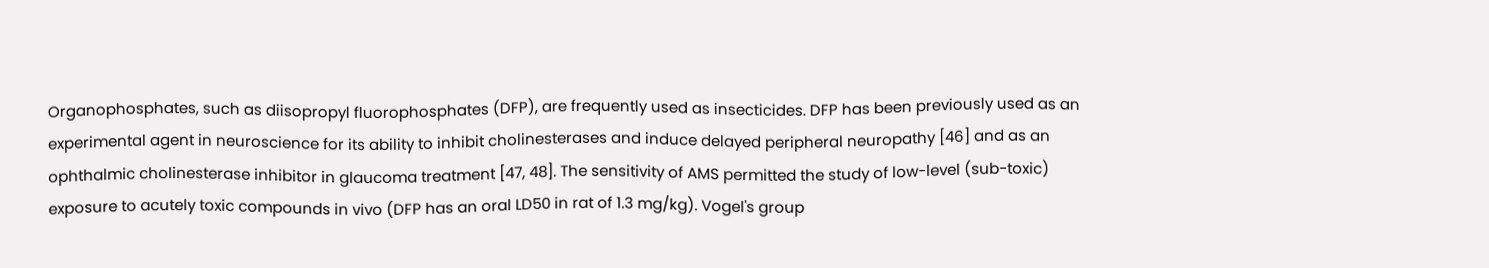Organophosphates, such as diisopropyl fluorophosphates (DFP), are frequently used as insecticides. DFP has been previously used as an experimental agent in neuroscience for its ability to inhibit cholinesterases and induce delayed peripheral neuropathy [46] and as an ophthalmic cholinesterase inhibitor in glaucoma treatment [47, 48]. The sensitivity of AMS permitted the study of low-level (sub-toxic) exposure to acutely toxic compounds in vivo (DFP has an oral LD50 in rat of 1.3 mg/kg). Vogel's group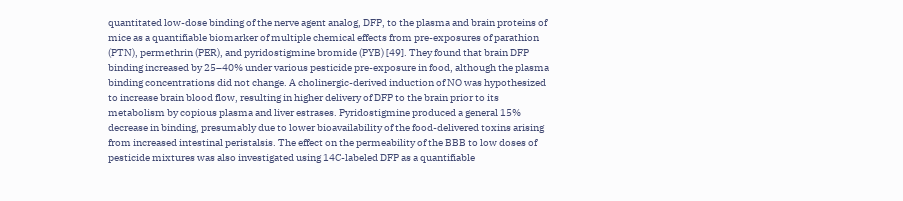quantitated low-dose binding of the nerve agent analog, DFP, to the plasma and brain proteins of mice as a quantifiable biomarker of multiple chemical effects from pre-exposures of parathion (PTN), permethrin (PER), and pyridostigmine bromide (PYB) [49]. They found that brain DFP binding increased by 25–40% under various pesticide pre-exposure in food, although the plasma binding concentrations did not change. A cholinergic-derived induction of NO was hypothesized to increase brain blood flow, resulting in higher delivery of DFP to the brain prior to its metabolism by copious plasma and liver estrases. Pyridostigmine produced a general 15% decrease in binding, presumably due to lower bioavailability of the food-delivered toxins arising from increased intestinal peristalsis. The effect on the permeability of the BBB to low doses of pesticide mixtures was also investigated using 14C-labeled DFP as a quantifiable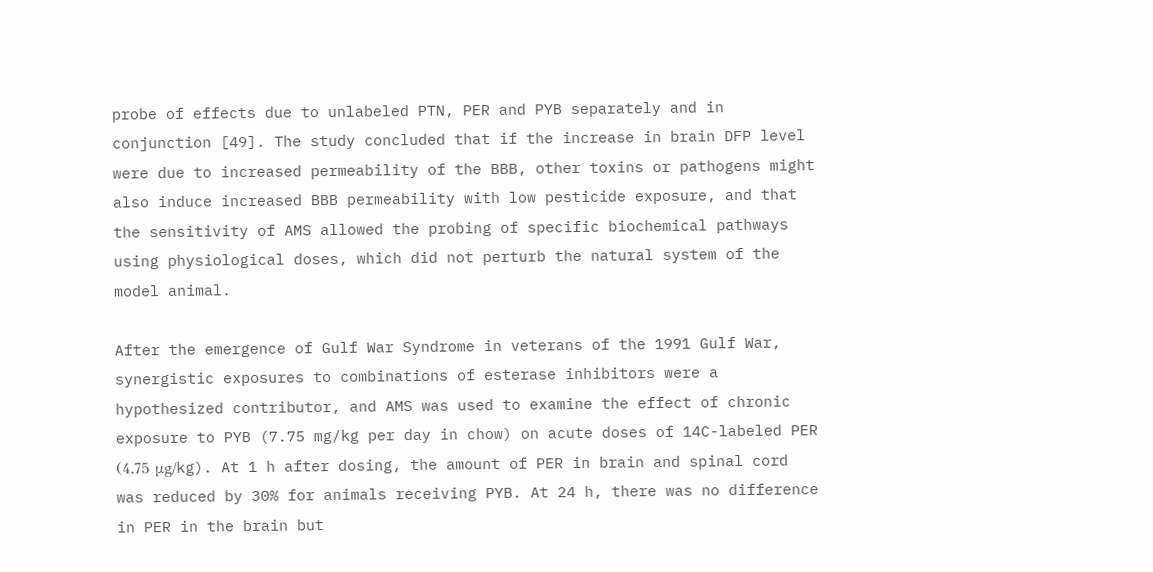probe of effects due to unlabeled PTN, PER and PYB separately and in conjunction [49]. The study concluded that if the increase in brain DFP level were due to increased permeability of the BBB, other toxins or pathogens might also induce increased BBB permeability with low pesticide exposure, and that the sensitivity of AMS allowed the probing of specific biochemical pathways using physiological doses, which did not perturb the natural system of the model animal.

After the emergence of Gulf War Syndrome in veterans of the 1991 Gulf War, synergistic exposures to combinations of esterase inhibitors were a hypothesized contributor, and AMS was used to examine the effect of chronic exposure to PYB (7.75 mg/kg per day in chow) on acute doses of 14C-labeled PER (4.75 μg/kg). At 1 h after dosing, the amount of PER in brain and spinal cord was reduced by 30% for animals receiving PYB. At 24 h, there was no difference in PER in the brain but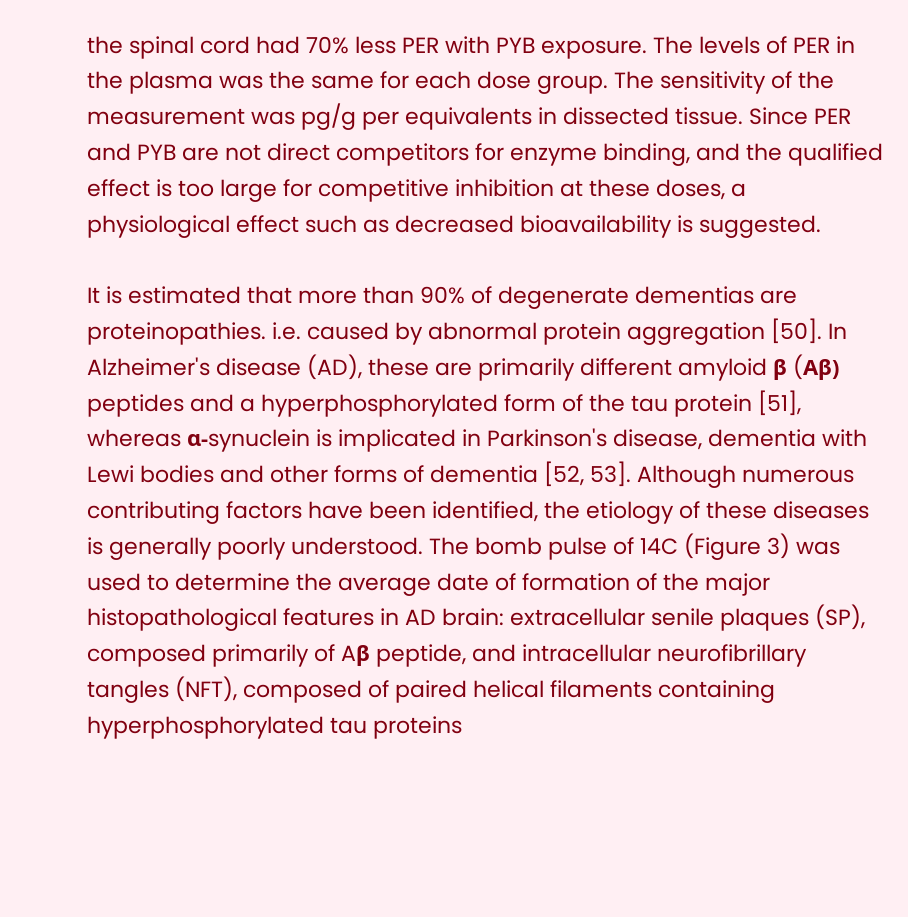the spinal cord had 70% less PER with PYB exposure. The levels of PER in the plasma was the same for each dose group. The sensitivity of the measurement was pg/g per equivalents in dissected tissue. Since PER and PYB are not direct competitors for enzyme binding, and the qualified effect is too large for competitive inhibition at these doses, a physiological effect such as decreased bioavailability is suggested.

It is estimated that more than 90% of degenerate dementias are proteinopathies. i.e. caused by abnormal protein aggregation [50]. In Alzheimer's disease (AD), these are primarily different amyloid β (Aβ) peptides and a hyperphosphorylated form of the tau protein [51], whereas α-synuclein is implicated in Parkinson's disease, dementia with Lewi bodies and other forms of dementia [52, 53]. Although numerous contributing factors have been identified, the etiology of these diseases is generally poorly understood. The bomb pulse of 14C (Figure 3) was used to determine the average date of formation of the major histopathological features in AD brain: extracellular senile plaques (SP), composed primarily of Aβ peptide, and intracellular neurofibrillary tangles (NFT), composed of paired helical filaments containing hyperphosphorylated tau proteins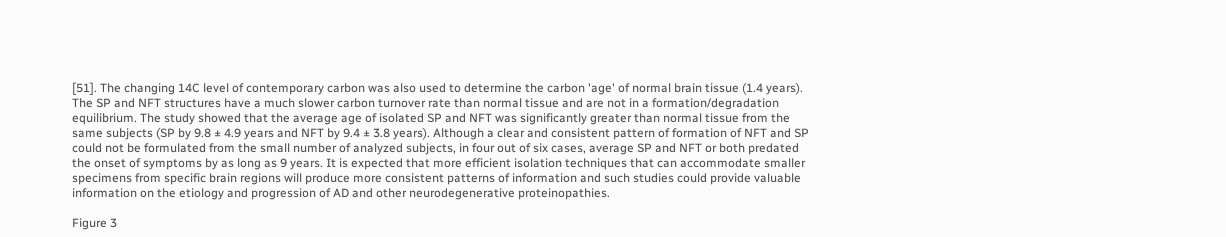[51]. The changing 14C level of contemporary carbon was also used to determine the carbon 'age' of normal brain tissue (1.4 years). The SP and NFT structures have a much slower carbon turnover rate than normal tissue and are not in a formation/degradation equilibrium. The study showed that the average age of isolated SP and NFT was significantly greater than normal tissue from the same subjects (SP by 9.8 ± 4.9 years and NFT by 9.4 ± 3.8 years). Although a clear and consistent pattern of formation of NFT and SP could not be formulated from the small number of analyzed subjects, in four out of six cases, average SP and NFT or both predated the onset of symptoms by as long as 9 years. It is expected that more efficient isolation techniques that can accommodate smaller specimens from specific brain regions will produce more consistent patterns of information and such studies could provide valuable information on the etiology and progression of AD and other neurodegenerative proteinopathies.

Figure 3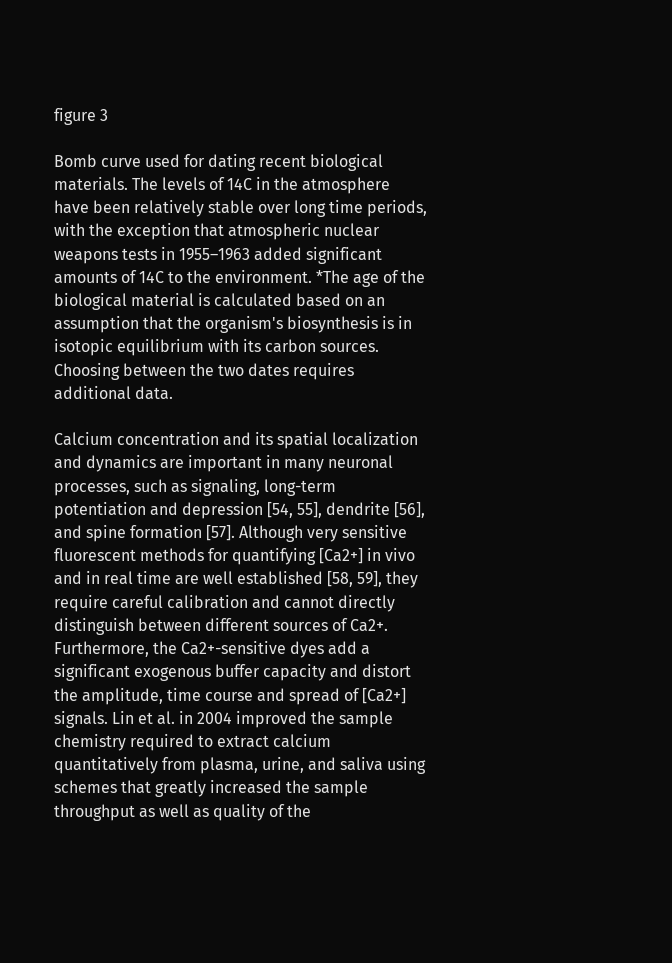figure 3

Bomb curve used for dating recent biological materials. The levels of 14C in the atmosphere have been relatively stable over long time periods, with the exception that atmospheric nuclear weapons tests in 1955–1963 added significant amounts of 14C to the environment. *The age of the biological material is calculated based on an assumption that the organism's biosynthesis is in isotopic equilibrium with its carbon sources. Choosing between the two dates requires additional data.

Calcium concentration and its spatial localization and dynamics are important in many neuronal processes, such as signaling, long-term potentiation and depression [54, 55], dendrite [56], and spine formation [57]. Although very sensitive fluorescent methods for quantifying [Ca2+] in vivo and in real time are well established [58, 59], they require careful calibration and cannot directly distinguish between different sources of Ca2+. Furthermore, the Ca2+-sensitive dyes add a significant exogenous buffer capacity and distort the amplitude, time course and spread of [Ca2+] signals. Lin et al. in 2004 improved the sample chemistry required to extract calcium quantitatively from plasma, urine, and saliva using schemes that greatly increased the sample throughput as well as quality of the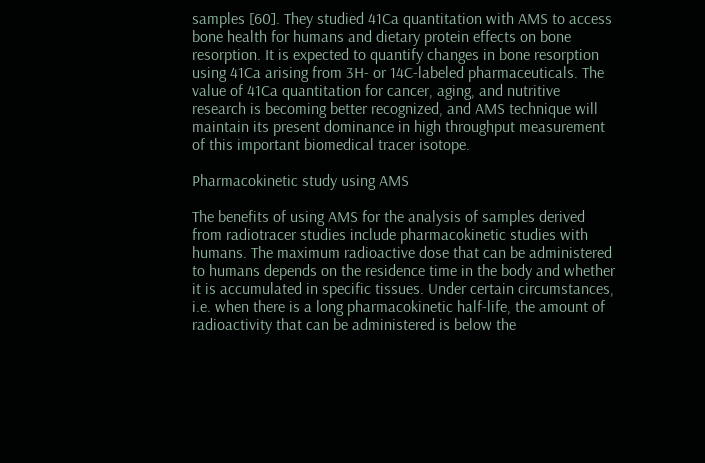samples [60]. They studied 41Ca quantitation with AMS to access bone health for humans and dietary protein effects on bone resorption. It is expected to quantify changes in bone resorption using 41Ca arising from 3H- or 14C-labeled pharmaceuticals. The value of 41Ca quantitation for cancer, aging, and nutritive research is becoming better recognized, and AMS technique will maintain its present dominance in high throughput measurement of this important biomedical tracer isotope.

Pharmacokinetic study using AMS

The benefits of using AMS for the analysis of samples derived from radiotracer studies include pharmacokinetic studies with humans. The maximum radioactive dose that can be administered to humans depends on the residence time in the body and whether it is accumulated in specific tissues. Under certain circumstances, i.e. when there is a long pharmacokinetic half-life, the amount of radioactivity that can be administered is below the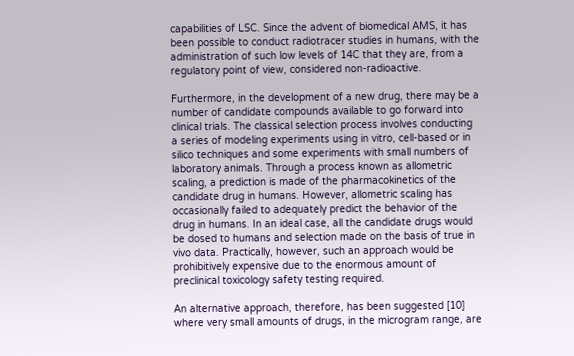capabilities of LSC. Since the advent of biomedical AMS, it has been possible to conduct radiotracer studies in humans, with the administration of such low levels of 14C that they are, from a regulatory point of view, considered non-radioactive.

Furthermore, in the development of a new drug, there may be a number of candidate compounds available to go forward into clinical trials. The classical selection process involves conducting a series of modeling experiments using in vitro, cell-based or in silico techniques and some experiments with small numbers of laboratory animals. Through a process known as allometric scaling, a prediction is made of the pharmacokinetics of the candidate drug in humans. However, allometric scaling has occasionally failed to adequately predict the behavior of the drug in humans. In an ideal case, all the candidate drugs would be dosed to humans and selection made on the basis of true in vivo data. Practically, however, such an approach would be prohibitively expensive due to the enormous amount of preclinical toxicology safety testing required.

An alternative approach, therefore, has been suggested [10] where very small amounts of drugs, in the microgram range, are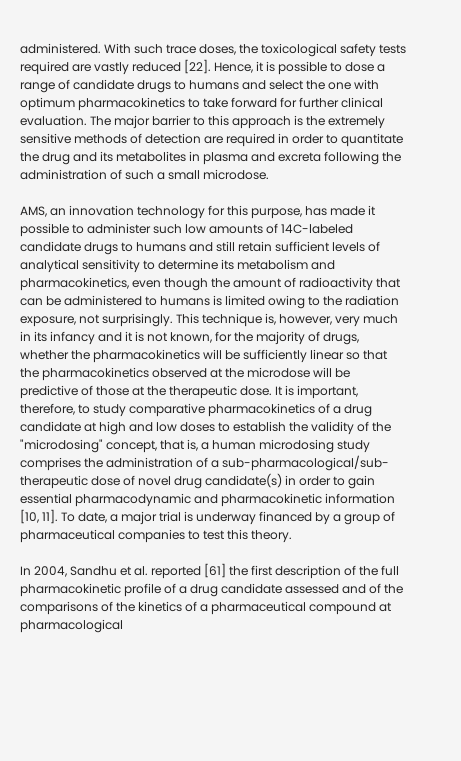administered. With such trace doses, the toxicological safety tests required are vastly reduced [22]. Hence, it is possible to dose a range of candidate drugs to humans and select the one with optimum pharmacokinetics to take forward for further clinical evaluation. The major barrier to this approach is the extremely sensitive methods of detection are required in order to quantitate the drug and its metabolites in plasma and excreta following the administration of such a small microdose.

AMS, an innovation technology for this purpose, has made it possible to administer such low amounts of 14C-labeled candidate drugs to humans and still retain sufficient levels of analytical sensitivity to determine its metabolism and pharmacokinetics, even though the amount of radioactivity that can be administered to humans is limited owing to the radiation exposure, not surprisingly. This technique is, however, very much in its infancy and it is not known, for the majority of drugs, whether the pharmacokinetics will be sufficiently linear so that the pharmacokinetics observed at the microdose will be predictive of those at the therapeutic dose. It is important, therefore, to study comparative pharmacokinetics of a drug candidate at high and low doses to establish the validity of the "microdosing" concept, that is, a human microdosing study comprises the administration of a sub-pharmacological/sub-therapeutic dose of novel drug candidate(s) in order to gain essential pharmacodynamic and pharmacokinetic information [10, 11]. To date, a major trial is underway financed by a group of pharmaceutical companies to test this theory.

In 2004, Sandhu et al. reported [61] the first description of the full pharmacokinetic profile of a drug candidate assessed and of the comparisons of the kinetics of a pharmaceutical compound at pharmacological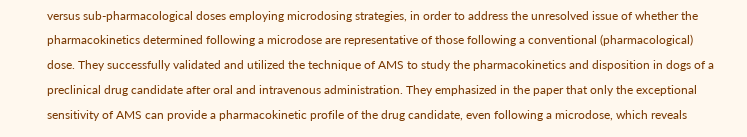versus sub-pharmacological doses employing microdosing strategies, in order to address the unresolved issue of whether the pharmacokinetics determined following a microdose are representative of those following a conventional (pharmacological) dose. They successfully validated and utilized the technique of AMS to study the pharmacokinetics and disposition in dogs of a preclinical drug candidate after oral and intravenous administration. They emphasized in the paper that only the exceptional sensitivity of AMS can provide a pharmacokinetic profile of the drug candidate, even following a microdose, which reveals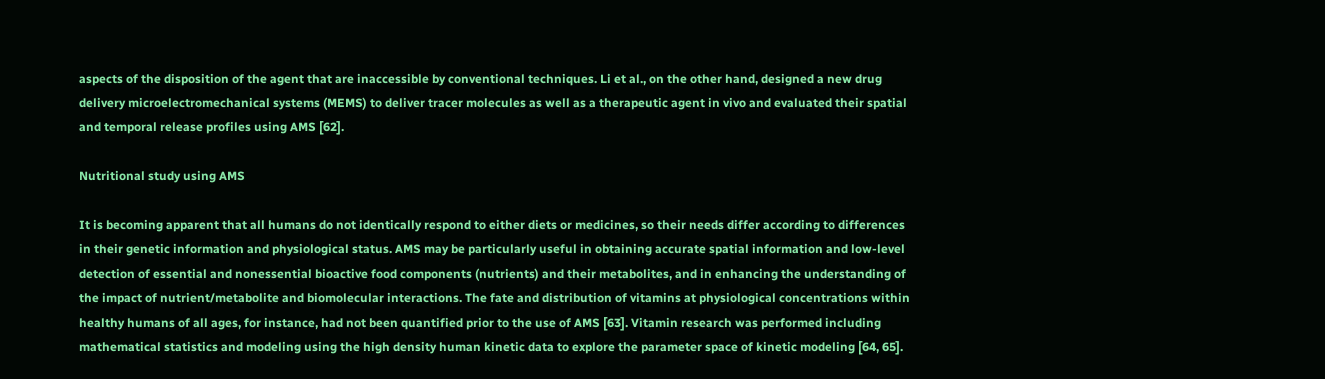aspects of the disposition of the agent that are inaccessible by conventional techniques. Li et al., on the other hand, designed a new drug delivery microelectromechanical systems (MEMS) to deliver tracer molecules as well as a therapeutic agent in vivo and evaluated their spatial and temporal release profiles using AMS [62].

Nutritional study using AMS

It is becoming apparent that all humans do not identically respond to either diets or medicines, so their needs differ according to differences in their genetic information and physiological status. AMS may be particularly useful in obtaining accurate spatial information and low-level detection of essential and nonessential bioactive food components (nutrients) and their metabolites, and in enhancing the understanding of the impact of nutrient/metabolite and biomolecular interactions. The fate and distribution of vitamins at physiological concentrations within healthy humans of all ages, for instance, had not been quantified prior to the use of AMS [63]. Vitamin research was performed including mathematical statistics and modeling using the high density human kinetic data to explore the parameter space of kinetic modeling [64, 65].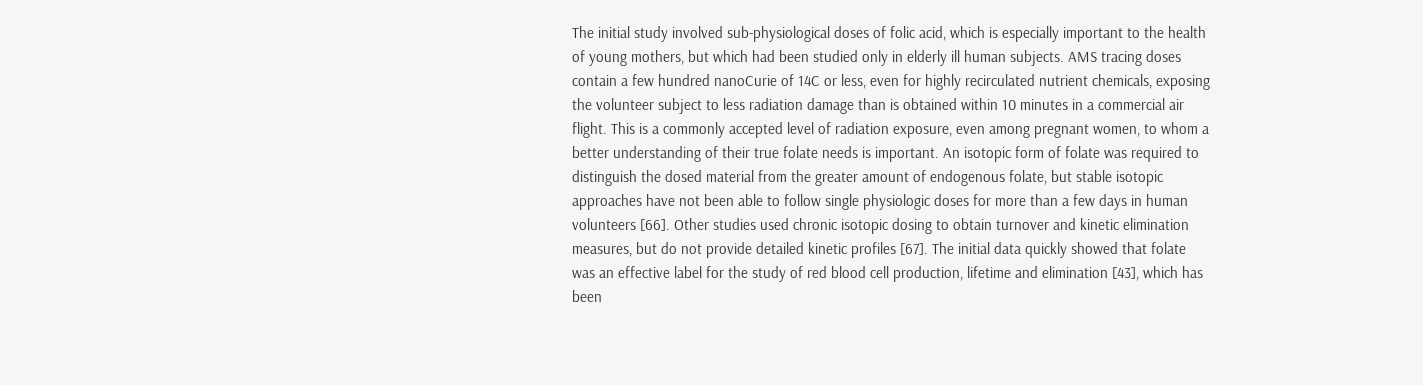The initial study involved sub-physiological doses of folic acid, which is especially important to the health of young mothers, but which had been studied only in elderly ill human subjects. AMS tracing doses contain a few hundred nanoCurie of 14C or less, even for highly recirculated nutrient chemicals, exposing the volunteer subject to less radiation damage than is obtained within 10 minutes in a commercial air flight. This is a commonly accepted level of radiation exposure, even among pregnant women, to whom a better understanding of their true folate needs is important. An isotopic form of folate was required to distinguish the dosed material from the greater amount of endogenous folate, but stable isotopic approaches have not been able to follow single physiologic doses for more than a few days in human volunteers [66]. Other studies used chronic isotopic dosing to obtain turnover and kinetic elimination measures, but do not provide detailed kinetic profiles [67]. The initial data quickly showed that folate was an effective label for the study of red blood cell production, lifetime and elimination [43], which has been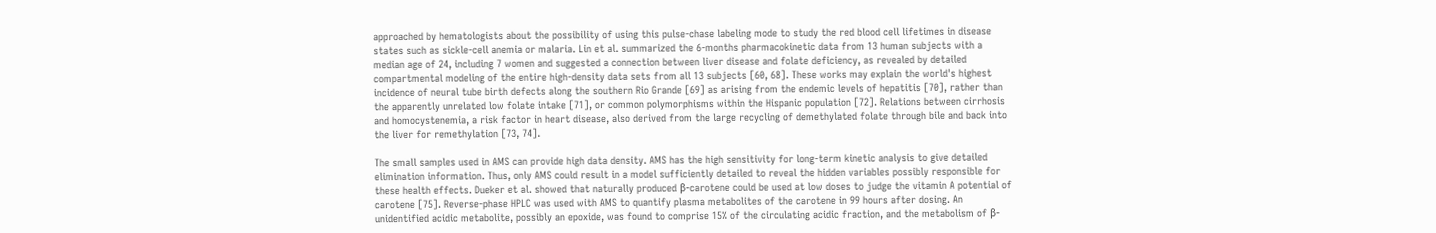approached by hematologists about the possibility of using this pulse-chase labeling mode to study the red blood cell lifetimes in disease states such as sickle-cell anemia or malaria. Lin et al. summarized the 6-months pharmacokinetic data from 13 human subjects with a median age of 24, including 7 women and suggested a connection between liver disease and folate deficiency, as revealed by detailed compartmental modeling of the entire high-density data sets from all 13 subjects [60, 68]. These works may explain the world's highest incidence of neural tube birth defects along the southern Rio Grande [69] as arising from the endemic levels of hepatitis [70], rather than the apparently unrelated low folate intake [71], or common polymorphisms within the Hispanic population [72]. Relations between cirrhosis and homocystenemia, a risk factor in heart disease, also derived from the large recycling of demethylated folate through bile and back into the liver for remethylation [73, 74].

The small samples used in AMS can provide high data density. AMS has the high sensitivity for long-term kinetic analysis to give detailed elimination information. Thus, only AMS could result in a model sufficiently detailed to reveal the hidden variables possibly responsible for these health effects. Dueker et al. showed that naturally produced β-carotene could be used at low doses to judge the vitamin A potential of carotene [75]. Reverse-phase HPLC was used with AMS to quantify plasma metabolites of the carotene in 99 hours after dosing. An unidentified acidic metabolite, possibly an epoxide, was found to comprise 15% of the circulating acidic fraction, and the metabolism of β-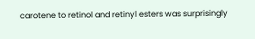carotene to retinol and retinyl esters was surprisingly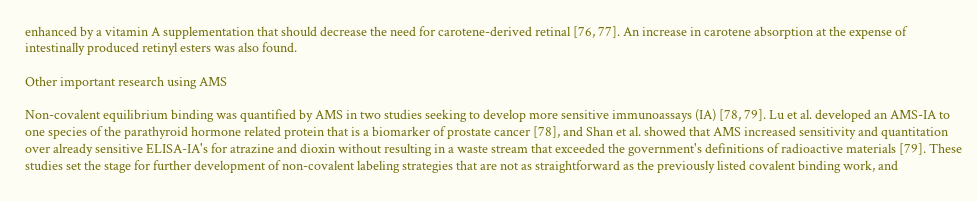enhanced by a vitamin A supplementation that should decrease the need for carotene-derived retinal [76, 77]. An increase in carotene absorption at the expense of intestinally produced retinyl esters was also found.

Other important research using AMS

Non-covalent equilibrium binding was quantified by AMS in two studies seeking to develop more sensitive immunoassays (IA) [78, 79]. Lu et al. developed an AMS-IA to one species of the parathyroid hormone related protein that is a biomarker of prostate cancer [78], and Shan et al. showed that AMS increased sensitivity and quantitation over already sensitive ELISA-IA's for atrazine and dioxin without resulting in a waste stream that exceeded the government's definitions of radioactive materials [79]. These studies set the stage for further development of non-covalent labeling strategies that are not as straightforward as the previously listed covalent binding work, and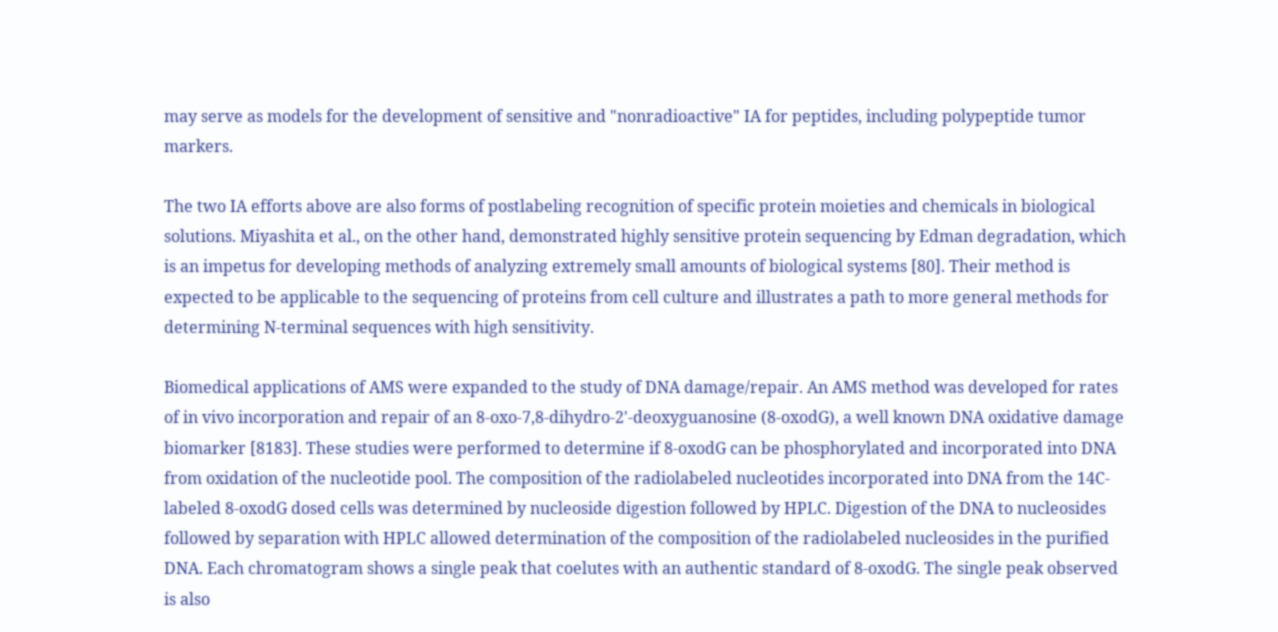may serve as models for the development of sensitive and "nonradioactive" IA for peptides, including polypeptide tumor markers.

The two IA efforts above are also forms of postlabeling recognition of specific protein moieties and chemicals in biological solutions. Miyashita et al., on the other hand, demonstrated highly sensitive protein sequencing by Edman degradation, which is an impetus for developing methods of analyzing extremely small amounts of biological systems [80]. Their method is expected to be applicable to the sequencing of proteins from cell culture and illustrates a path to more general methods for determining N-terminal sequences with high sensitivity.

Biomedical applications of AMS were expanded to the study of DNA damage/repair. An AMS method was developed for rates of in vivo incorporation and repair of an 8-oxo-7,8-dihydro-2'-deoxyguanosine (8-oxodG), a well known DNA oxidative damage biomarker [8183]. These studies were performed to determine if 8-oxodG can be phosphorylated and incorporated into DNA from oxidation of the nucleotide pool. The composition of the radiolabeled nucleotides incorporated into DNA from the 14C-labeled 8-oxodG dosed cells was determined by nucleoside digestion followed by HPLC. Digestion of the DNA to nucleosides followed by separation with HPLC allowed determination of the composition of the radiolabeled nucleosides in the purified DNA. Each chromatogram shows a single peak that coelutes with an authentic standard of 8-oxodG. The single peak observed is also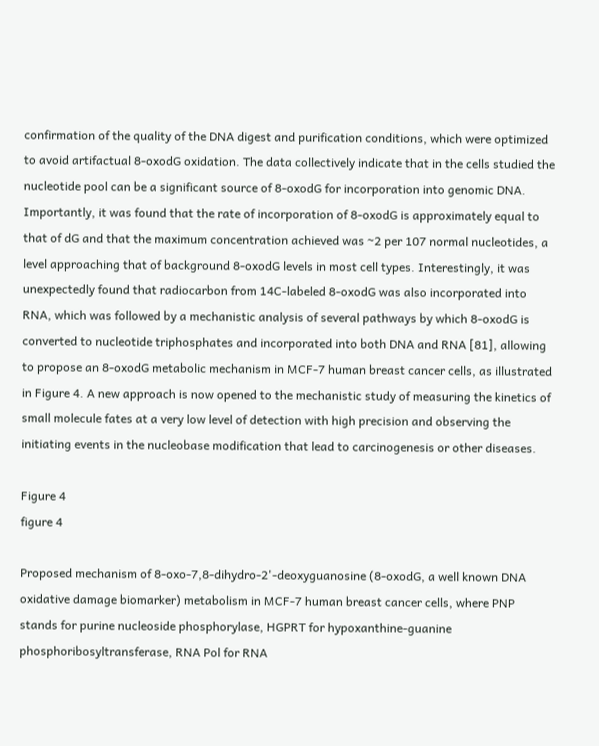confirmation of the quality of the DNA digest and purification conditions, which were optimized to avoid artifactual 8-oxodG oxidation. The data collectively indicate that in the cells studied the nucleotide pool can be a significant source of 8-oxodG for incorporation into genomic DNA. Importantly, it was found that the rate of incorporation of 8-oxodG is approximately equal to that of dG and that the maximum concentration achieved was ~2 per 107 normal nucleotides, a level approaching that of background 8-oxodG levels in most cell types. Interestingly, it was unexpectedly found that radiocarbon from 14C-labeled 8-oxodG was also incorporated into RNA, which was followed by a mechanistic analysis of several pathways by which 8-oxodG is converted to nucleotide triphosphates and incorporated into both DNA and RNA [81], allowing to propose an 8-oxodG metabolic mechanism in MCF-7 human breast cancer cells, as illustrated in Figure 4. A new approach is now opened to the mechanistic study of measuring the kinetics of small molecule fates at a very low level of detection with high precision and observing the initiating events in the nucleobase modification that lead to carcinogenesis or other diseases.

Figure 4
figure 4

Proposed mechanism of 8-oxo-7,8-dihydro-2'-deoxyguanosine (8-oxodG, a well known DNA oxidative damage biomarker) metabolism in MCF-7 human breast cancer cells, where PNP stands for purine nucleoside phosphorylase, HGPRT for hypoxanthine-guanine phosphoribosyltransferase, RNA Pol for RNA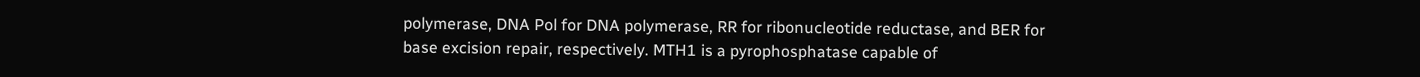polymerase, DNA Pol for DNA polymerase, RR for ribonucleotide reductase, and BER for base excision repair, respectively. MTH1 is a pyrophosphatase capable of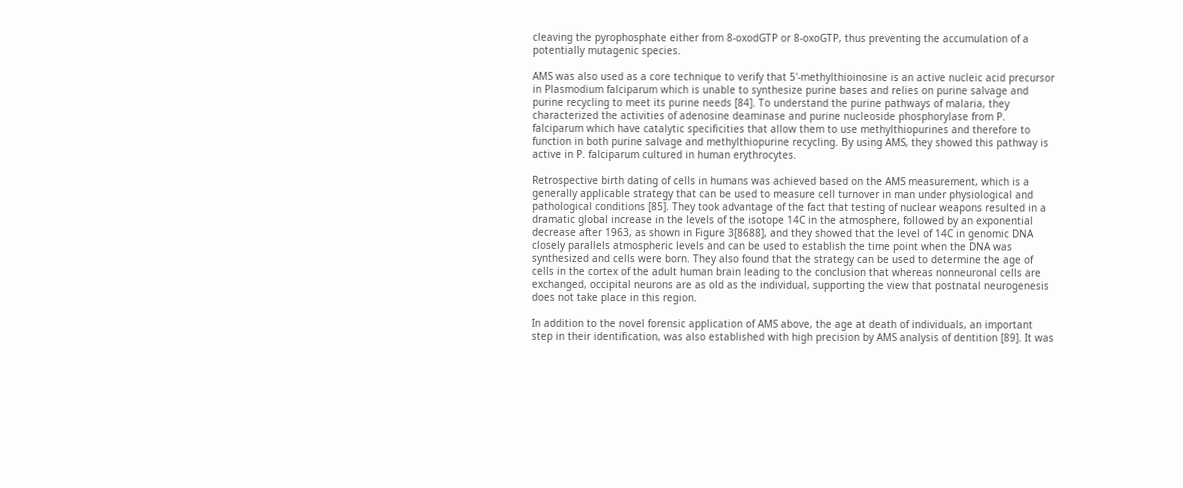cleaving the pyrophosphate either from 8-oxodGTP or 8-oxoGTP, thus preventing the accumulation of a potentially mutagenic species.

AMS was also used as a core technique to verify that 5'-methylthioinosine is an active nucleic acid precursor in Plasmodium falciparum which is unable to synthesize purine bases and relies on purine salvage and purine recycling to meet its purine needs [84]. To understand the purine pathways of malaria, they characterized the activities of adenosine deaminase and purine nucleoside phosphorylase from P. falciparum which have catalytic specificities that allow them to use methylthiopurines and therefore to function in both purine salvage and methylthiopurine recycling. By using AMS, they showed this pathway is active in P. falciparum cultured in human erythrocytes.

Retrospective birth dating of cells in humans was achieved based on the AMS measurement, which is a generally applicable strategy that can be used to measure cell turnover in man under physiological and pathological conditions [85]. They took advantage of the fact that testing of nuclear weapons resulted in a dramatic global increase in the levels of the isotope 14C in the atmosphere, followed by an exponential decrease after 1963, as shown in Figure 3[8688], and they showed that the level of 14C in genomic DNA closely parallels atmospheric levels and can be used to establish the time point when the DNA was synthesized and cells were born. They also found that the strategy can be used to determine the age of cells in the cortex of the adult human brain leading to the conclusion that whereas nonneuronal cells are exchanged, occipital neurons are as old as the individual, supporting the view that postnatal neurogenesis does not take place in this region.

In addition to the novel forensic application of AMS above, the age at death of individuals, an important step in their identification, was also established with high precision by AMS analysis of dentition [89]. It was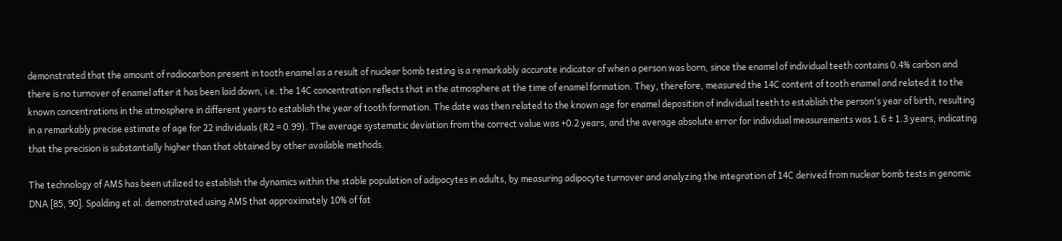demonstrated that the amount of radiocarbon present in tooth enamel as a result of nuclear bomb testing is a remarkably accurate indicator of when a person was born, since the enamel of individual teeth contains 0.4% carbon and there is no turnover of enamel after it has been laid down, i.e. the 14C concentration reflects that in the atmosphere at the time of enamel formation. They, therefore, measured the 14C content of tooth enamel and related it to the known concentrations in the atmosphere in different years to establish the year of tooth formation. The date was then related to the known age for enamel deposition of individual teeth to establish the person's year of birth, resulting in a remarkably precise estimate of age for 22 individuals (R2 = 0.99). The average systematic deviation from the correct value was +0.2 years, and the average absolute error for individual measurements was 1.6 ± 1.3 years, indicating that the precision is substantially higher than that obtained by other available methods.

The technology of AMS has been utilized to establish the dynamics within the stable population of adipocytes in adults, by measuring adipocyte turnover and analyzing the integration of 14C derived from nuclear bomb tests in genomic DNA [85, 90]. Spalding et al. demonstrated using AMS that approximately 10% of fat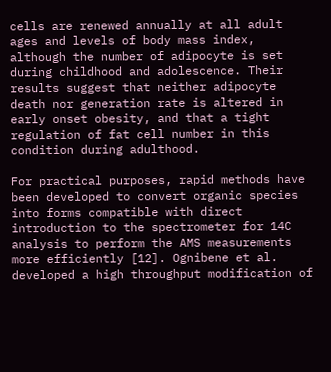cells are renewed annually at all adult ages and levels of body mass index, although the number of adipocyte is set during childhood and adolescence. Their results suggest that neither adipocyte death nor generation rate is altered in early onset obesity, and that a tight regulation of fat cell number in this condition during adulthood.

For practical purposes, rapid methods have been developed to convert organic species into forms compatible with direct introduction to the spectrometer for 14C analysis to perform the AMS measurements more efficiently [12]. Ognibene et al. developed a high throughput modification of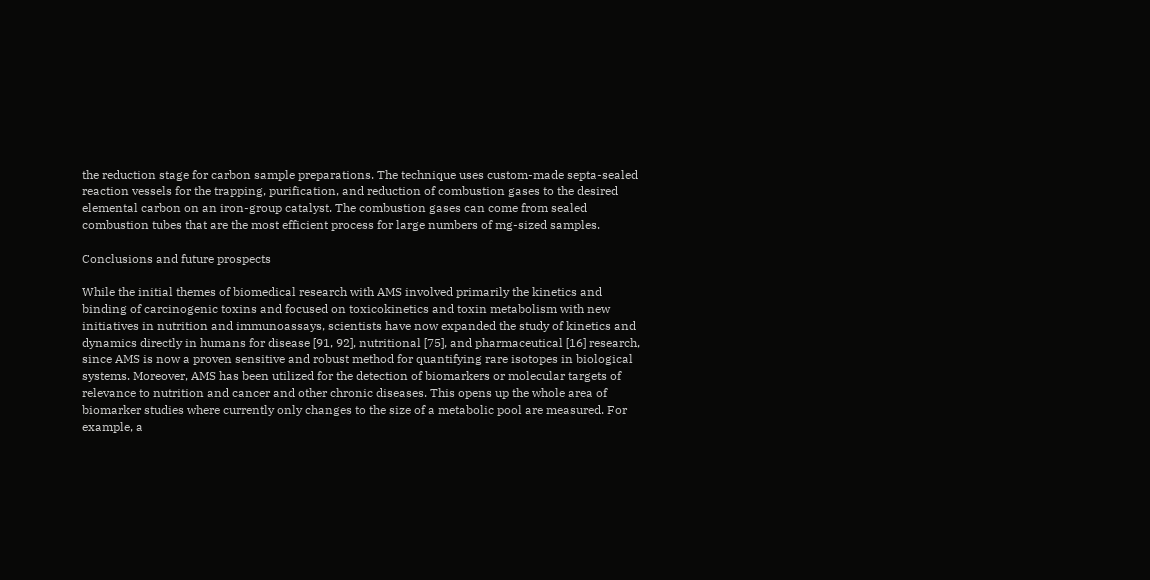the reduction stage for carbon sample preparations. The technique uses custom-made septa-sealed reaction vessels for the trapping, purification, and reduction of combustion gases to the desired elemental carbon on an iron-group catalyst. The combustion gases can come from sealed combustion tubes that are the most efficient process for large numbers of mg-sized samples.

Conclusions and future prospects

While the initial themes of biomedical research with AMS involved primarily the kinetics and binding of carcinogenic toxins and focused on toxicokinetics and toxin metabolism with new initiatives in nutrition and immunoassays, scientists have now expanded the study of kinetics and dynamics directly in humans for disease [91, 92], nutritional [75], and pharmaceutical [16] research, since AMS is now a proven sensitive and robust method for quantifying rare isotopes in biological systems. Moreover, AMS has been utilized for the detection of biomarkers or molecular targets of relevance to nutrition and cancer and other chronic diseases. This opens up the whole area of biomarker studies where currently only changes to the size of a metabolic pool are measured. For example, a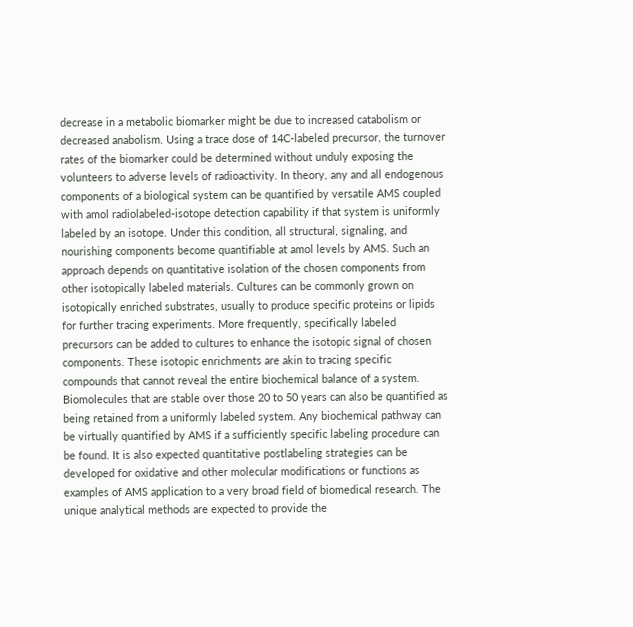decrease in a metabolic biomarker might be due to increased catabolism or decreased anabolism. Using a trace dose of 14C-labeled precursor, the turnover rates of the biomarker could be determined without unduly exposing the volunteers to adverse levels of radioactivity. In theory, any and all endogenous components of a biological system can be quantified by versatile AMS coupled with amol radiolabeled-isotope detection capability if that system is uniformly labeled by an isotope. Under this condition, all structural, signaling, and nourishing components become quantifiable at amol levels by AMS. Such an approach depends on quantitative isolation of the chosen components from other isotopically labeled materials. Cultures can be commonly grown on isotopically enriched substrates, usually to produce specific proteins or lipids for further tracing experiments. More frequently, specifically labeled precursors can be added to cultures to enhance the isotopic signal of chosen components. These isotopic enrichments are akin to tracing specific compounds that cannot reveal the entire biochemical balance of a system. Biomolecules that are stable over those 20 to 50 years can also be quantified as being retained from a uniformly labeled system. Any biochemical pathway can be virtually quantified by AMS if a sufficiently specific labeling procedure can be found. It is also expected quantitative postlabeling strategies can be developed for oxidative and other molecular modifications or functions as examples of AMS application to a very broad field of biomedical research. The unique analytical methods are expected to provide the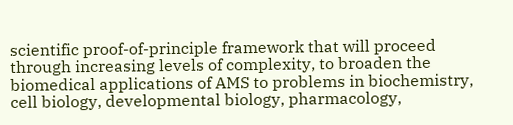scientific proof-of-principle framework that will proceed through increasing levels of complexity, to broaden the biomedical applications of AMS to problems in biochemistry, cell biology, developmental biology, pharmacology,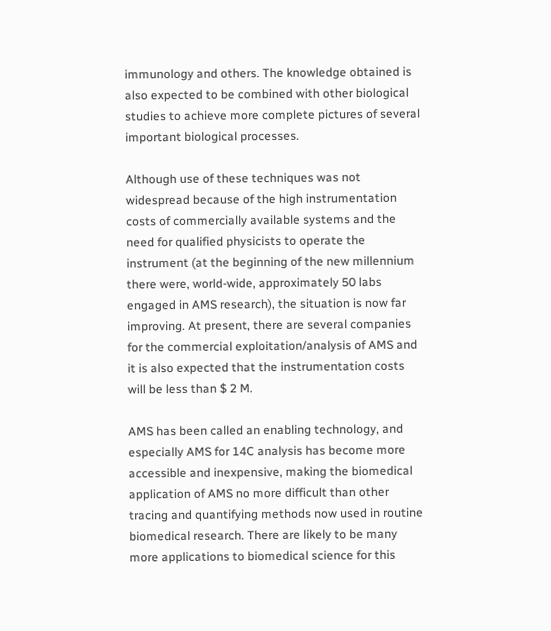immunology and others. The knowledge obtained is also expected to be combined with other biological studies to achieve more complete pictures of several important biological processes.

Although use of these techniques was not widespread because of the high instrumentation costs of commercially available systems and the need for qualified physicists to operate the instrument (at the beginning of the new millennium there were, world-wide, approximately 50 labs engaged in AMS research), the situation is now far improving. At present, there are several companies for the commercial exploitation/analysis of AMS and it is also expected that the instrumentation costs will be less than $ 2 M.

AMS has been called an enabling technology, and especially AMS for 14C analysis has become more accessible and inexpensive, making the biomedical application of AMS no more difficult than other tracing and quantifying methods now used in routine biomedical research. There are likely to be many more applications to biomedical science for this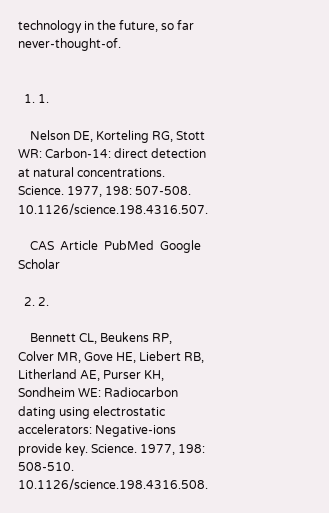technology in the future, so far never-thought-of.


  1. 1.

    Nelson DE, Korteling RG, Stott WR: Carbon-14: direct detection at natural concentrations. Science. 1977, 198: 507-508. 10.1126/science.198.4316.507.

    CAS  Article  PubMed  Google Scholar

  2. 2.

    Bennett CL, Beukens RP, Colver MR, Gove HE, Liebert RB, Litherland AE, Purser KH, Sondheim WE: Radiocarbon dating using electrostatic accelerators: Negative-ions provide key. Science. 1977, 198: 508-510. 10.1126/science.198.4316.508.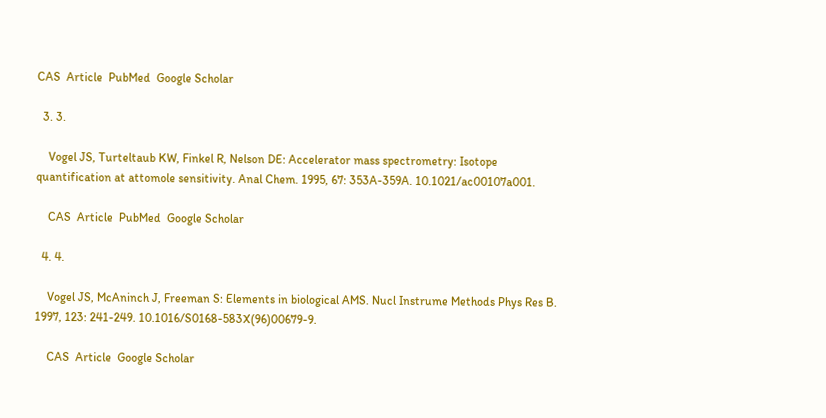CAS  Article  PubMed  Google Scholar

  3. 3.

    Vogel JS, Turteltaub KW, Finkel R, Nelson DE: Accelerator mass spectrometry: Isotope quantification at attomole sensitivity. Anal Chem. 1995, 67: 353A-359A. 10.1021/ac00107a001.

    CAS  Article  PubMed  Google Scholar

  4. 4.

    Vogel JS, McAninch J, Freeman S: Elements in biological AMS. Nucl Instrume Methods Phys Res B. 1997, 123: 241-249. 10.1016/S0168-583X(96)00679-9.

    CAS  Article  Google Scholar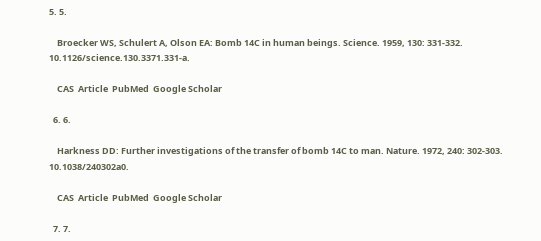5. 5.

    Broecker WS, Schulert A, Olson EA: Bomb 14C in human beings. Science. 1959, 130: 331-332. 10.1126/science.130.3371.331-a.

    CAS  Article  PubMed  Google Scholar

  6. 6.

    Harkness DD: Further investigations of the transfer of bomb 14C to man. Nature. 1972, 240: 302-303. 10.1038/240302a0.

    CAS  Article  PubMed  Google Scholar

  7. 7.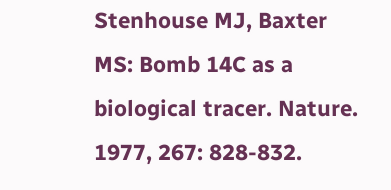Stenhouse MJ, Baxter MS: Bomb 14C as a biological tracer. Nature. 1977, 267: 828-832.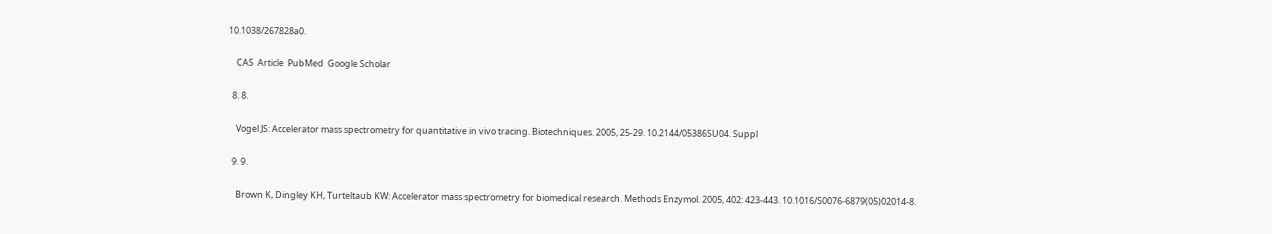10.1038/267828a0.

    CAS  Article  PubMed  Google Scholar

  8. 8.

    Vogel JS: Accelerator mass spectrometry for quantitative in vivo tracing. Biotechniques. 2005, 25-29. 10.2144/05386SU04. Suppl

  9. 9.

    Brown K, Dingley KH, Turteltaub KW: Accelerator mass spectrometry for biomedical research. Methods Enzymol. 2005, 402: 423-443. 10.1016/S0076-6879(05)02014-8.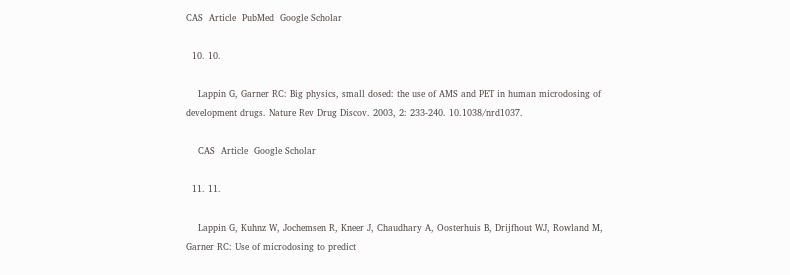CAS  Article  PubMed  Google Scholar

  10. 10.

    Lappin G, Garner RC: Big physics, small dosed: the use of AMS and PET in human microdosing of development drugs. Nature Rev Drug Discov. 2003, 2: 233-240. 10.1038/nrd1037.

    CAS  Article  Google Scholar

  11. 11.

    Lappin G, Kuhnz W, Jochemsen R, Kneer J, Chaudhary A, Oosterhuis B, Drijfhout WJ, Rowland M, Garner RC: Use of microdosing to predict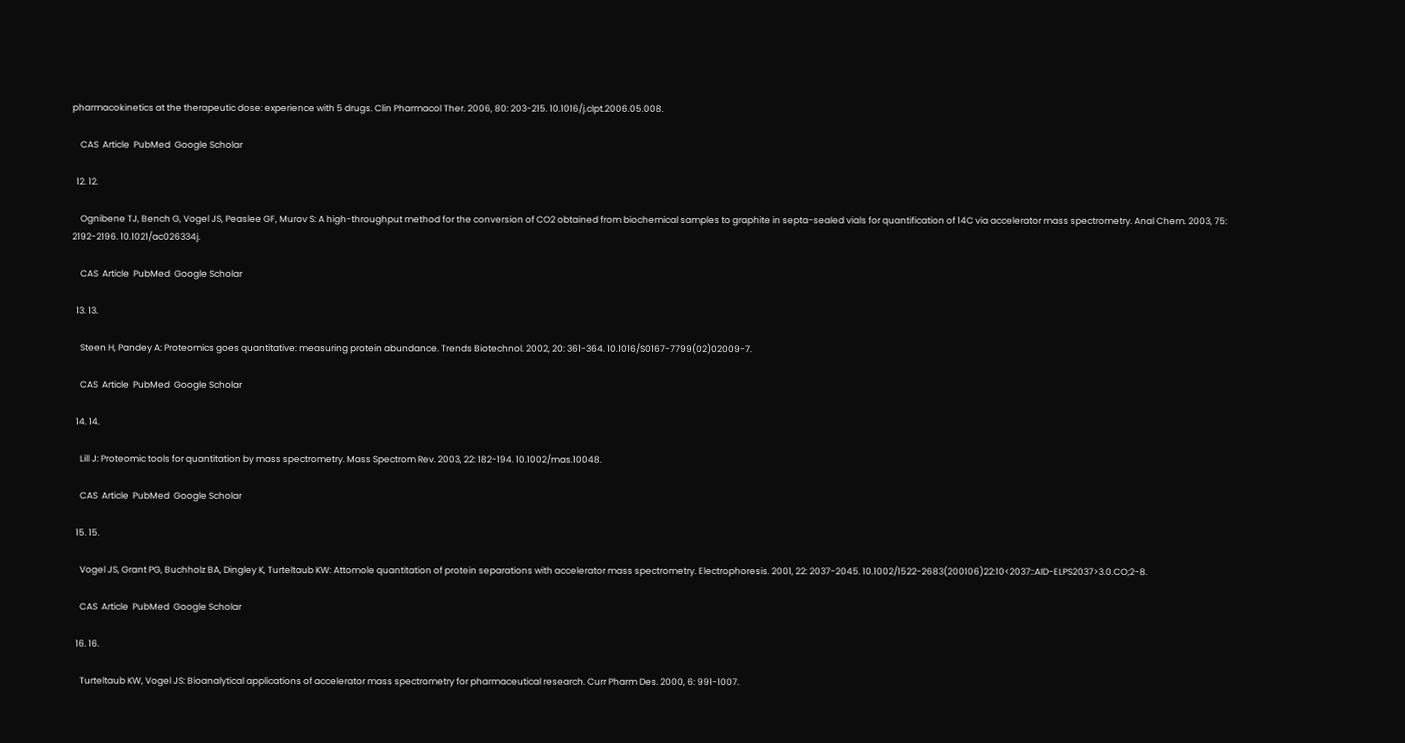pharmacokinetics at the therapeutic dose: experience with 5 drugs. Clin Pharmacol Ther. 2006, 80: 203-215. 10.1016/j.clpt.2006.05.008.

    CAS  Article  PubMed  Google Scholar

  12. 12.

    Ognibene TJ, Bench G, Vogel JS, Peaslee GF, Murov S: A high-throughput method for the conversion of CO2 obtained from biochemical samples to graphite in septa-sealed vials for quantification of 14C via accelerator mass spectrometry. Anal Chem. 2003, 75: 2192-2196. 10.1021/ac026334j.

    CAS  Article  PubMed  Google Scholar

  13. 13.

    Steen H, Pandey A: Proteomics goes quantitative: measuring protein abundance. Trends Biotechnol. 2002, 20: 361-364. 10.1016/S0167-7799(02)02009-7.

    CAS  Article  PubMed  Google Scholar

  14. 14.

    Lill J: Proteomic tools for quantitation by mass spectrometry. Mass Spectrom Rev. 2003, 22: 182-194. 10.1002/mas.10048.

    CAS  Article  PubMed  Google Scholar

  15. 15.

    Vogel JS, Grant PG, Buchholz BA, Dingley K, Turteltaub KW: Attomole quantitation of protein separations with accelerator mass spectrometry. Electrophoresis. 2001, 22: 2037-2045. 10.1002/1522-2683(200106)22:10<2037::AID-ELPS2037>3.0.CO;2-8.

    CAS  Article  PubMed  Google Scholar

  16. 16.

    Turteltaub KW, Vogel JS: Bioanalytical applications of accelerator mass spectrometry for pharmaceutical research. Curr Pharm Des. 2000, 6: 991-1007.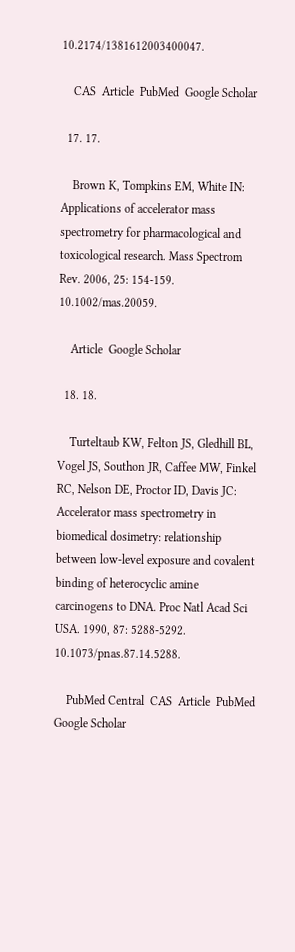10.2174/1381612003400047.

    CAS  Article  PubMed  Google Scholar

  17. 17.

    Brown K, Tompkins EM, White IN: Applications of accelerator mass spectrometry for pharmacological and toxicological research. Mass Spectrom Rev. 2006, 25: 154-159. 10.1002/mas.20059.

    Article  Google Scholar

  18. 18.

    Turteltaub KW, Felton JS, Gledhill BL, Vogel JS, Southon JR, Caffee MW, Finkel RC, Nelson DE, Proctor ID, Davis JC: Accelerator mass spectrometry in biomedical dosimetry: relationship between low-level exposure and covalent binding of heterocyclic amine carcinogens to DNA. Proc Natl Acad Sci USA. 1990, 87: 5288-5292. 10.1073/pnas.87.14.5288.

    PubMed Central  CAS  Article  PubMed  Google Scholar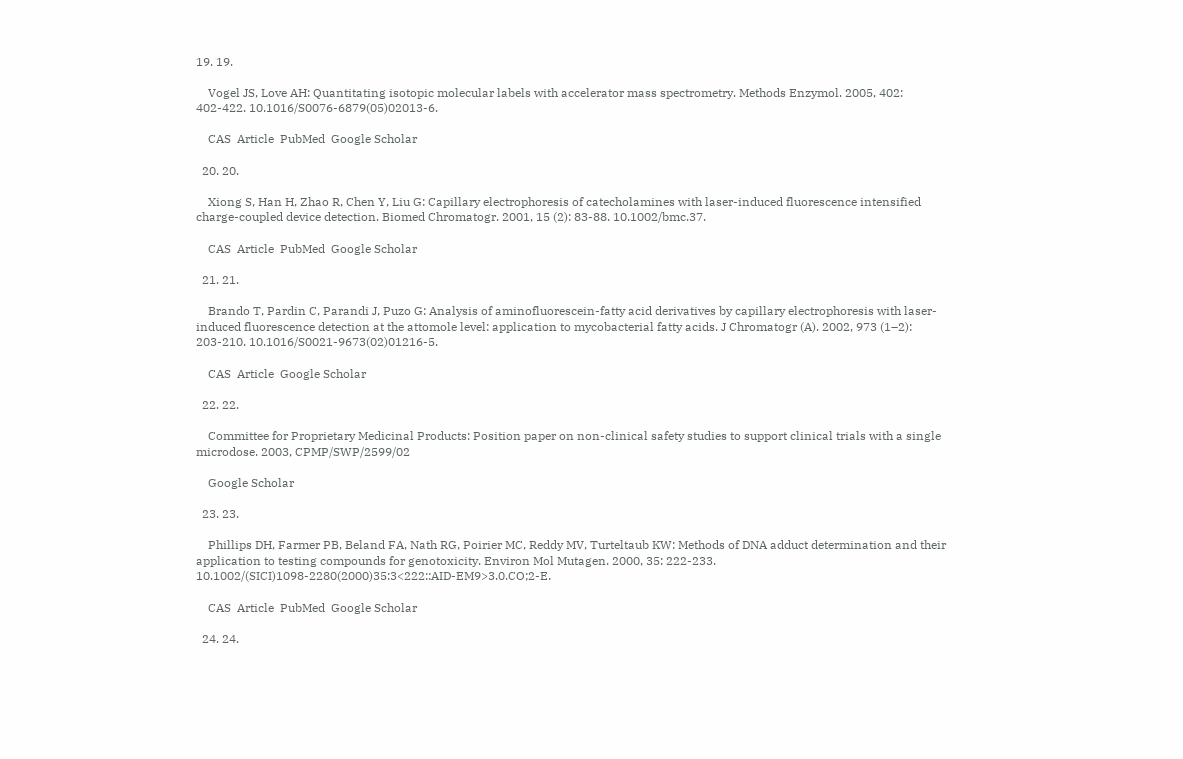19. 19.

    Vogel JS, Love AH: Quantitating isotopic molecular labels with accelerator mass spectrometry. Methods Enzymol. 2005, 402: 402-422. 10.1016/S0076-6879(05)02013-6.

    CAS  Article  PubMed  Google Scholar

  20. 20.

    Xiong S, Han H, Zhao R, Chen Y, Liu G: Capillary electrophoresis of catecholamines with laser-induced fluorescence intensified charge-coupled device detection. Biomed Chromatogr. 2001, 15 (2): 83-88. 10.1002/bmc.37.

    CAS  Article  PubMed  Google Scholar

  21. 21.

    Brando T, Pardin C, Parandi J, Puzo G: Analysis of aminofluorescein-fatty acid derivatives by capillary electrophoresis with laser-induced fluorescence detection at the attomole level: application to mycobacterial fatty acids. J Chromatogr (A). 2002, 973 (1–2): 203-210. 10.1016/S0021-9673(02)01216-5.

    CAS  Article  Google Scholar

  22. 22.

    Committee for Proprietary Medicinal Products: Position paper on non-clinical safety studies to support clinical trials with a single microdose. 2003, CPMP/SWP/2599/02

    Google Scholar

  23. 23.

    Phillips DH, Farmer PB, Beland FA, Nath RG, Poirier MC, Reddy MV, Turteltaub KW: Methods of DNA adduct determination and their application to testing compounds for genotoxicity. Environ Mol Mutagen. 2000, 35: 222-233. 10.1002/(SICI)1098-2280(2000)35:3<222::AID-EM9>3.0.CO;2-E.

    CAS  Article  PubMed  Google Scholar

  24. 24.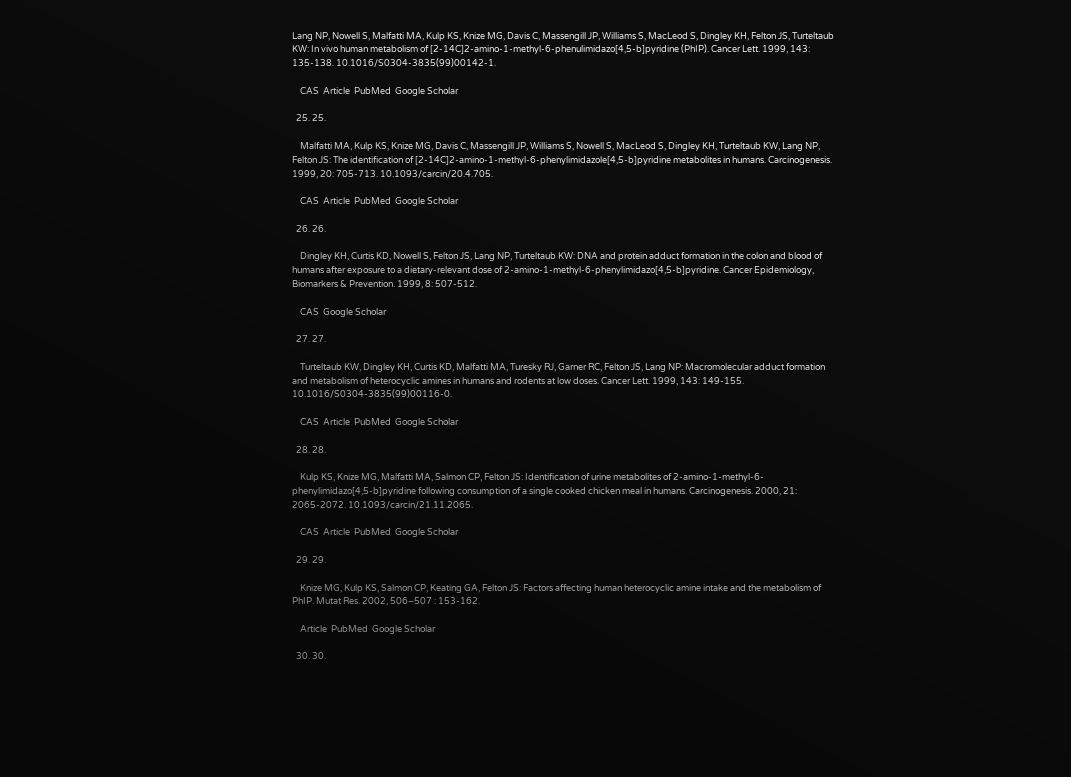Lang NP, Nowell S, Malfatti MA, Kulp KS, Knize MG, Davis C, Massengill JP, Williams S, MacLeod S, Dingley KH, Felton JS, Turteltaub KW: In vivo human metabolism of [2-14C]2-amino-1-methyl-6-phenulimidazo[4,5-b]pyridine (PhIP). Cancer Lett. 1999, 143: 135-138. 10.1016/S0304-3835(99)00142-1.

    CAS  Article  PubMed  Google Scholar

  25. 25.

    Malfatti MA, Kulp KS, Knize MG, Davis C, Massengill JP, Williams S, Nowell S, MacLeod S, Dingley KH, Turteltaub KW, Lang NP, Felton JS: The identification of [2-14C]2-amino-1-methyl-6-phenylimidazole[4,5-b]pyridine metabolites in humans. Carcinogenesis. 1999, 20: 705-713. 10.1093/carcin/20.4.705.

    CAS  Article  PubMed  Google Scholar

  26. 26.

    Dingley KH, Curtis KD, Nowell S, Felton JS, Lang NP, Turteltaub KW: DNA and protein adduct formation in the colon and blood of humans after exposure to a dietary-relevant dose of 2-amino-1-methyl-6-phenylimidazo[4,5-b]pyridine. Cancer Epidemiology, Biomarkers & Prevention. 1999, 8: 507-512.

    CAS  Google Scholar

  27. 27.

    Turteltaub KW, Dingley KH, Curtis KD, Malfatti MA, Turesky RJ, Garner RC, Felton JS, Lang NP: Macromolecular adduct formation and metabolism of heterocyclic amines in humans and rodents at low doses. Cancer Lett. 1999, 143: 149-155. 10.1016/S0304-3835(99)00116-0.

    CAS  Article  PubMed  Google Scholar

  28. 28.

    Kulp KS, Knize MG, Malfatti MA, Salmon CP, Felton JS: Identification of urine metabolites of 2-amino-1-methyl-6-phenylimidazo[4,5-b]pyridine following consumption of a single cooked chicken meal in humans. Carcinogenesis. 2000, 21: 2065-2072. 10.1093/carcin/21.11.2065.

    CAS  Article  PubMed  Google Scholar

  29. 29.

    Knize MG, Kulp KS, Salmon CP, Keating GA, Felton JS: Factors affecting human heterocyclic amine intake and the metabolism of PhIP. Mutat Res. 2002, 506–507 : 153-162.

    Article  PubMed  Google Scholar

  30. 30.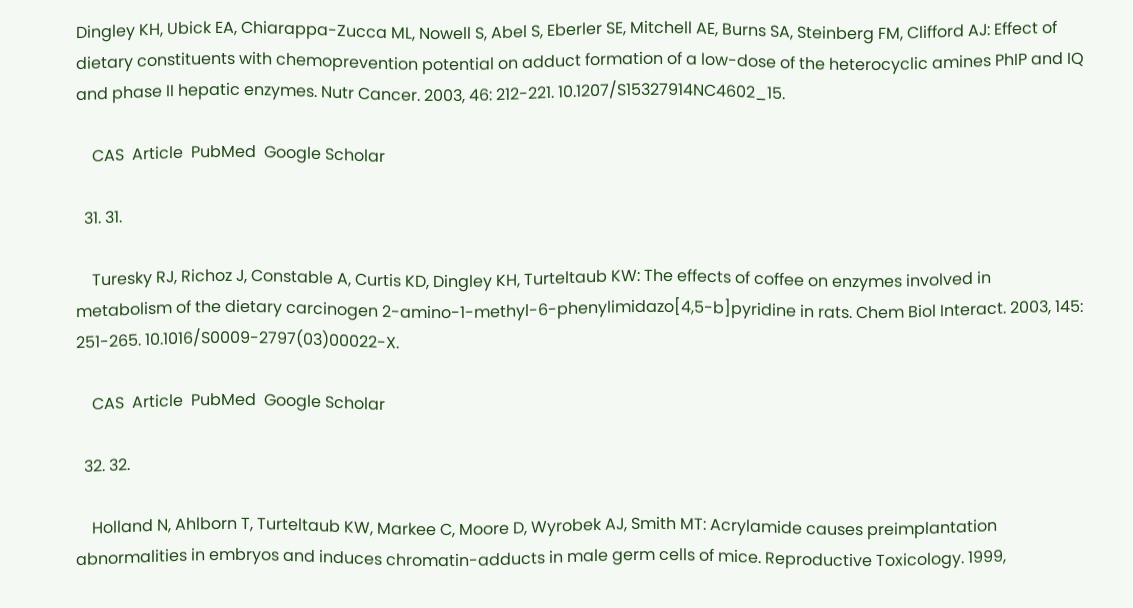Dingley KH, Ubick EA, Chiarappa-Zucca ML, Nowell S, Abel S, Eberler SE, Mitchell AE, Burns SA, Steinberg FM, Clifford AJ: Effect of dietary constituents with chemoprevention potential on adduct formation of a low-dose of the heterocyclic amines PhIP and IQ and phase II hepatic enzymes. Nutr Cancer. 2003, 46: 212-221. 10.1207/S15327914NC4602_15.

    CAS  Article  PubMed  Google Scholar

  31. 31.

    Turesky RJ, Richoz J, Constable A, Curtis KD, Dingley KH, Turteltaub KW: The effects of coffee on enzymes involved in metabolism of the dietary carcinogen 2-amino-1-methyl-6-phenylimidazo[4,5-b]pyridine in rats. Chem Biol Interact. 2003, 145: 251-265. 10.1016/S0009-2797(03)00022-X.

    CAS  Article  PubMed  Google Scholar

  32. 32.

    Holland N, Ahlborn T, Turteltaub KW, Markee C, Moore D, Wyrobek AJ, Smith MT: Acrylamide causes preimplantation abnormalities in embryos and induces chromatin-adducts in male germ cells of mice. Reproductive Toxicology. 1999,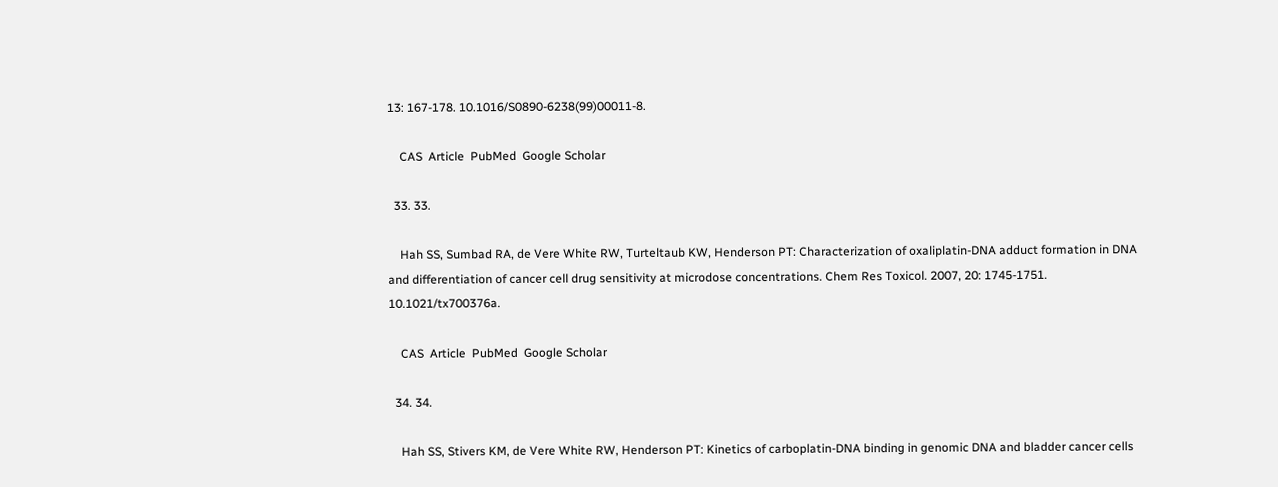13: 167-178. 10.1016/S0890-6238(99)00011-8.

    CAS  Article  PubMed  Google Scholar

  33. 33.

    Hah SS, Sumbad RA, de Vere White RW, Turteltaub KW, Henderson PT: Characterization of oxaliplatin-DNA adduct formation in DNA and differentiation of cancer cell drug sensitivity at microdose concentrations. Chem Res Toxicol. 2007, 20: 1745-1751. 10.1021/tx700376a.

    CAS  Article  PubMed  Google Scholar

  34. 34.

    Hah SS, Stivers KM, de Vere White RW, Henderson PT: Kinetics of carboplatin-DNA binding in genomic DNA and bladder cancer cells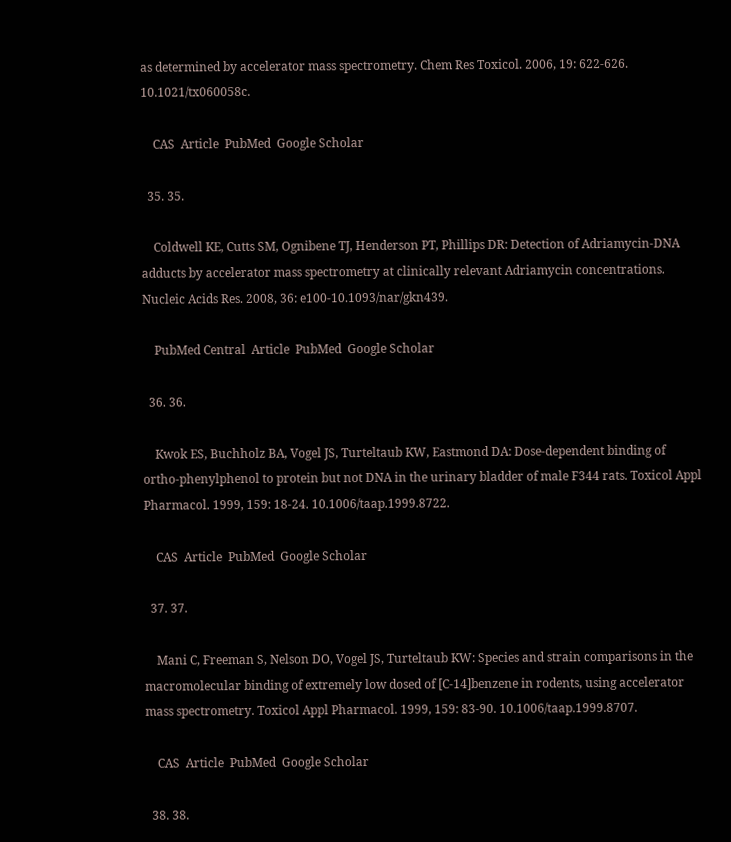as determined by accelerator mass spectrometry. Chem Res Toxicol. 2006, 19: 622-626. 10.1021/tx060058c.

    CAS  Article  PubMed  Google Scholar

  35. 35.

    Coldwell KE, Cutts SM, Ognibene TJ, Henderson PT, Phillips DR: Detection of Adriamycin-DNA adducts by accelerator mass spectrometry at clinically relevant Adriamycin concentrations. Nucleic Acids Res. 2008, 36: e100-10.1093/nar/gkn439.

    PubMed Central  Article  PubMed  Google Scholar

  36. 36.

    Kwok ES, Buchholz BA, Vogel JS, Turteltaub KW, Eastmond DA: Dose-dependent binding of ortho-phenylphenol to protein but not DNA in the urinary bladder of male F344 rats. Toxicol Appl Pharmacol. 1999, 159: 18-24. 10.1006/taap.1999.8722.

    CAS  Article  PubMed  Google Scholar

  37. 37.

    Mani C, Freeman S, Nelson DO, Vogel JS, Turteltaub KW: Species and strain comparisons in the macromolecular binding of extremely low dosed of [C-14]benzene in rodents, using accelerator mass spectrometry. Toxicol Appl Pharmacol. 1999, 159: 83-90. 10.1006/taap.1999.8707.

    CAS  Article  PubMed  Google Scholar

  38. 38.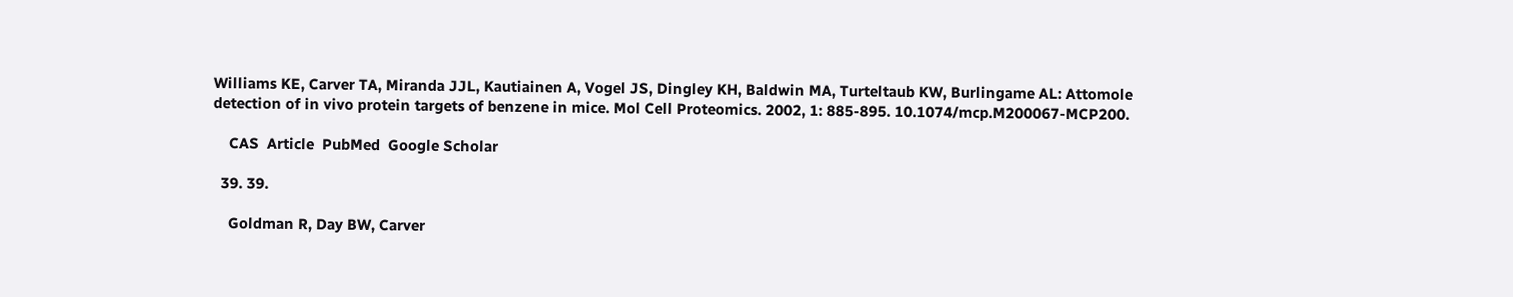Williams KE, Carver TA, Miranda JJL, Kautiainen A, Vogel JS, Dingley KH, Baldwin MA, Turteltaub KW, Burlingame AL: Attomole detection of in vivo protein targets of benzene in mice. Mol Cell Proteomics. 2002, 1: 885-895. 10.1074/mcp.M200067-MCP200.

    CAS  Article  PubMed  Google Scholar

  39. 39.

    Goldman R, Day BW, Carver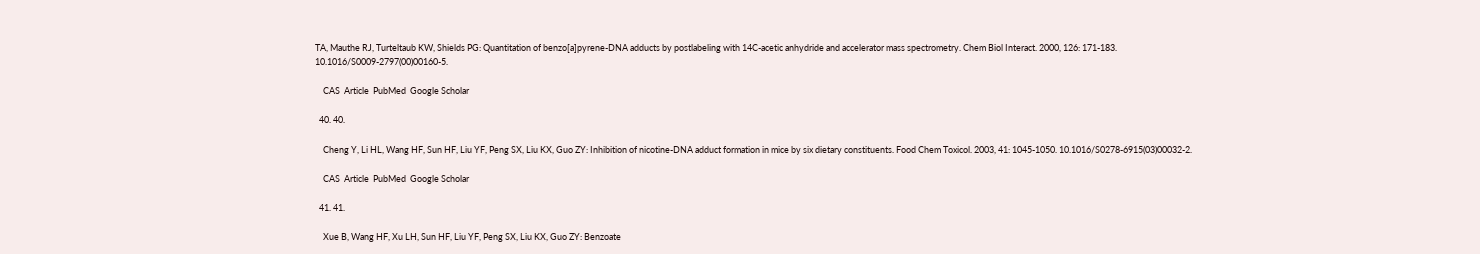TA, Mauthe RJ, Turteltaub KW, Shields PG: Quantitation of benzo[a]pyrene-DNA adducts by postlabeling with 14C-acetic anhydride and accelerator mass spectrometry. Chem Biol Interact. 2000, 126: 171-183. 10.1016/S0009-2797(00)00160-5.

    CAS  Article  PubMed  Google Scholar

  40. 40.

    Cheng Y, Li HL, Wang HF, Sun HF, Liu YF, Peng SX, Liu KX, Guo ZY: Inhibition of nicotine-DNA adduct formation in mice by six dietary constituents. Food Chem Toxicol. 2003, 41: 1045-1050. 10.1016/S0278-6915(03)00032-2.

    CAS  Article  PubMed  Google Scholar

  41. 41.

    Xue B, Wang HF, Xu LH, Sun HF, Liu YF, Peng SX, Liu KX, Guo ZY: Benzoate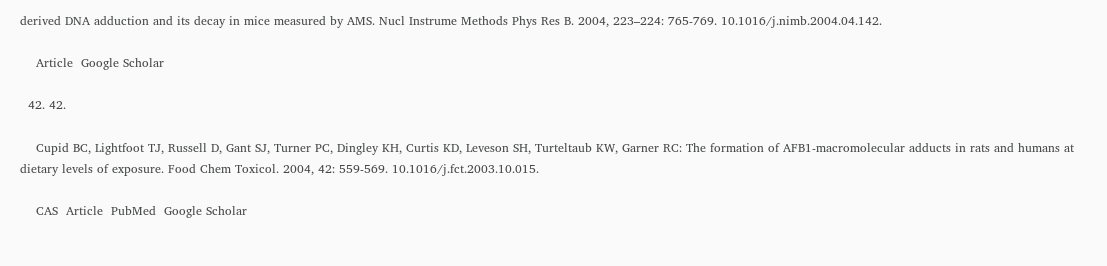derived DNA adduction and its decay in mice measured by AMS. Nucl Instrume Methods Phys Res B. 2004, 223–224: 765-769. 10.1016/j.nimb.2004.04.142.

    Article  Google Scholar

  42. 42.

    Cupid BC, Lightfoot TJ, Russell D, Gant SJ, Turner PC, Dingley KH, Curtis KD, Leveson SH, Turteltaub KW, Garner RC: The formation of AFB1-macromolecular adducts in rats and humans at dietary levels of exposure. Food Chem Toxicol. 2004, 42: 559-569. 10.1016/j.fct.2003.10.015.

    CAS  Article  PubMed  Google Scholar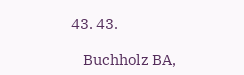43. 43.

    Buchholz BA,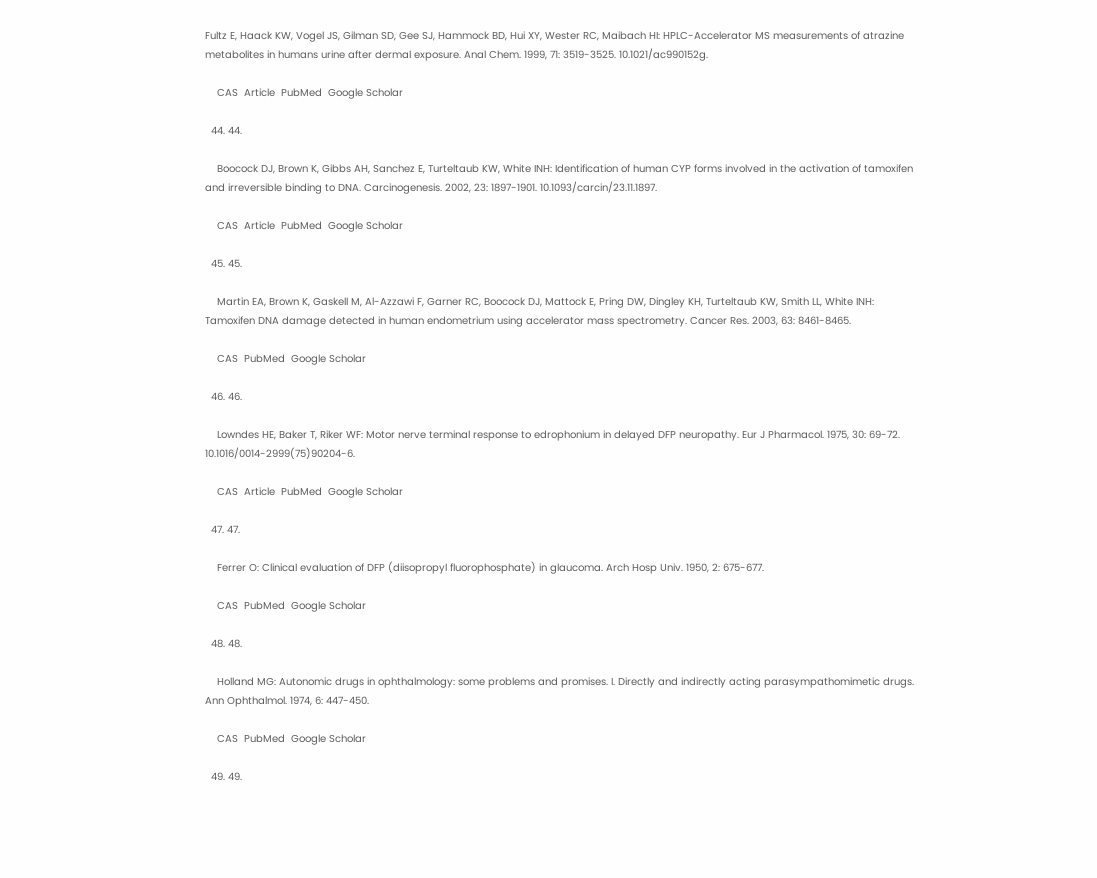Fultz E, Haack KW, Vogel JS, Gilman SD, Gee SJ, Hammock BD, Hui XY, Wester RC, Maibach HI: HPLC-Accelerator MS measurements of atrazine metabolites in humans urine after dermal exposure. Anal Chem. 1999, 71: 3519-3525. 10.1021/ac990152g.

    CAS  Article  PubMed  Google Scholar

  44. 44.

    Boocock DJ, Brown K, Gibbs AH, Sanchez E, Turteltaub KW, White INH: Identification of human CYP forms involved in the activation of tamoxifen and irreversible binding to DNA. Carcinogenesis. 2002, 23: 1897-1901. 10.1093/carcin/23.11.1897.

    CAS  Article  PubMed  Google Scholar

  45. 45.

    Martin EA, Brown K, Gaskell M, Al-Azzawi F, Garner RC, Boocock DJ, Mattock E, Pring DW, Dingley KH, Turteltaub KW, Smith LL, White INH: Tamoxifen DNA damage detected in human endometrium using accelerator mass spectrometry. Cancer Res. 2003, 63: 8461-8465.

    CAS  PubMed  Google Scholar

  46. 46.

    Lowndes HE, Baker T, Riker WF: Motor nerve terminal response to edrophonium in delayed DFP neuropathy. Eur J Pharmacol. 1975, 30: 69-72. 10.1016/0014-2999(75)90204-6.

    CAS  Article  PubMed  Google Scholar

  47. 47.

    Ferrer O: Clinical evaluation of DFP (diisopropyl fluorophosphate) in glaucoma. Arch Hosp Univ. 1950, 2: 675-677.

    CAS  PubMed  Google Scholar

  48. 48.

    Holland MG: Autonomic drugs in ophthalmology: some problems and promises. I. Directly and indirectly acting parasympathomimetic drugs. Ann Ophthalmol. 1974, 6: 447-450.

    CAS  PubMed  Google Scholar

  49. 49.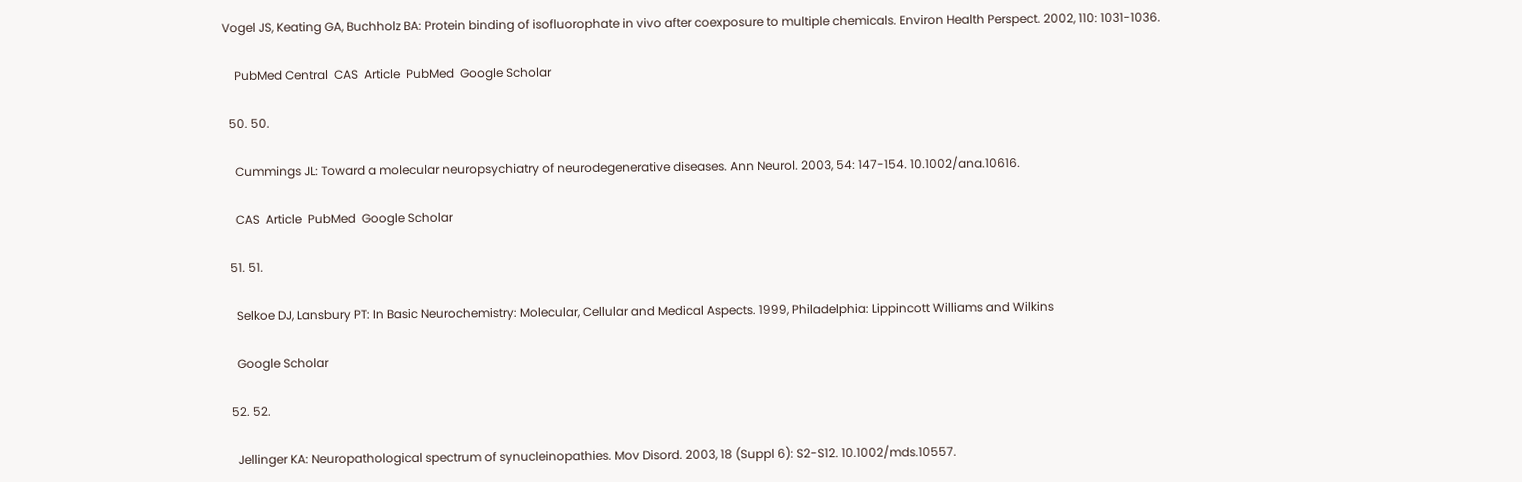Vogel JS, Keating GA, Buchholz BA: Protein binding of isofluorophate in vivo after coexposure to multiple chemicals. Environ Health Perspect. 2002, 110: 1031-1036.

    PubMed Central  CAS  Article  PubMed  Google Scholar

  50. 50.

    Cummings JL: Toward a molecular neuropsychiatry of neurodegenerative diseases. Ann Neurol. 2003, 54: 147-154. 10.1002/ana.10616.

    CAS  Article  PubMed  Google Scholar

  51. 51.

    Selkoe DJ, Lansbury PT: In Basic Neurochemistry: Molecular, Cellular and Medical Aspects. 1999, Philadelphia: Lippincott Williams and Wilkins

    Google Scholar

  52. 52.

    Jellinger KA: Neuropathological spectrum of synucleinopathies. Mov Disord. 2003, 18 (Suppl 6): S2-S12. 10.1002/mds.10557.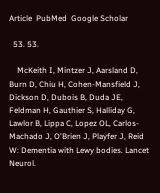Article  PubMed  Google Scholar

  53. 53.

    McKeith I, Mintzer J, Aarsland D, Burn D, Chiu H, Cohen-Mansfield J, Dickson D, Dubois B, Duda JE, Feldman H, Gauthier S, Halliday G, Lawlor B, Lippa C, Lopez OL, Carlos-Machado J, O'Brien J, Playfer J, Reid W: Dementia with Lewy bodies. Lancet Neurol.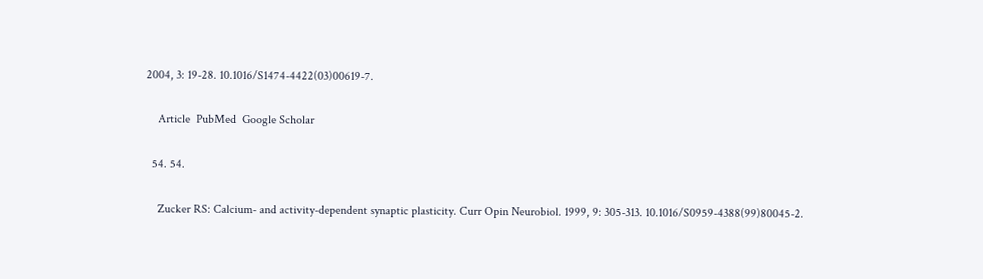2004, 3: 19-28. 10.1016/S1474-4422(03)00619-7.

    Article  PubMed  Google Scholar

  54. 54.

    Zucker RS: Calcium- and activity-dependent synaptic plasticity. Curr Opin Neurobiol. 1999, 9: 305-313. 10.1016/S0959-4388(99)80045-2.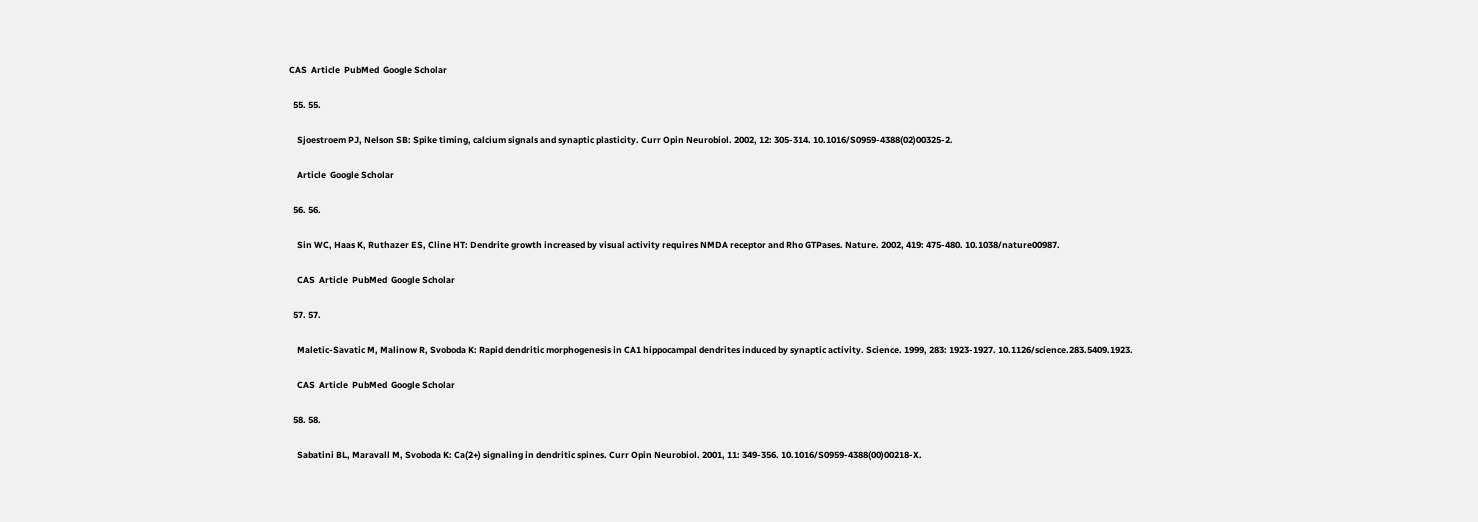CAS  Article  PubMed  Google Scholar

  55. 55.

    Sjoestroem PJ, Nelson SB: Spike timing, calcium signals and synaptic plasticity. Curr Opin Neurobiol. 2002, 12: 305-314. 10.1016/S0959-4388(02)00325-2.

    Article  Google Scholar

  56. 56.

    Sin WC, Haas K, Ruthazer ES, Cline HT: Dendrite growth increased by visual activity requires NMDA receptor and Rho GTPases. Nature. 2002, 419: 475-480. 10.1038/nature00987.

    CAS  Article  PubMed  Google Scholar

  57. 57.

    Maletic-Savatic M, Malinow R, Svoboda K: Rapid dendritic morphogenesis in CA1 hippocampal dendrites induced by synaptic activity. Science. 1999, 283: 1923-1927. 10.1126/science.283.5409.1923.

    CAS  Article  PubMed  Google Scholar

  58. 58.

    Sabatini BL, Maravall M, Svoboda K: Ca(2+) signaling in dendritic spines. Curr Opin Neurobiol. 2001, 11: 349-356. 10.1016/S0959-4388(00)00218-X.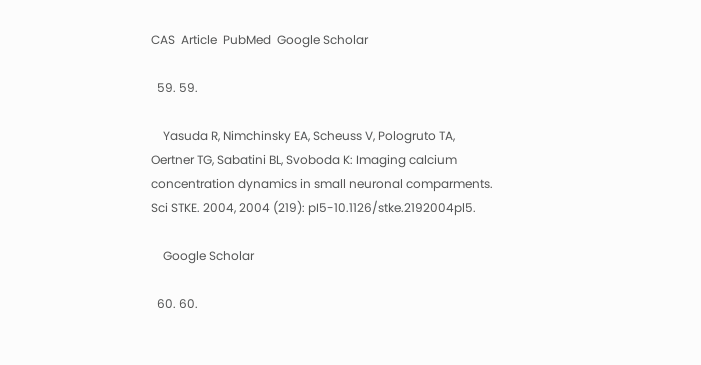CAS  Article  PubMed  Google Scholar

  59. 59.

    Yasuda R, Nimchinsky EA, Scheuss V, Pologruto TA, Oertner TG, Sabatini BL, Svoboda K: Imaging calcium concentration dynamics in small neuronal comparments. Sci STKE. 2004, 2004 (219): pI5-10.1126/stke.2192004pl5.

    Google Scholar

  60. 60.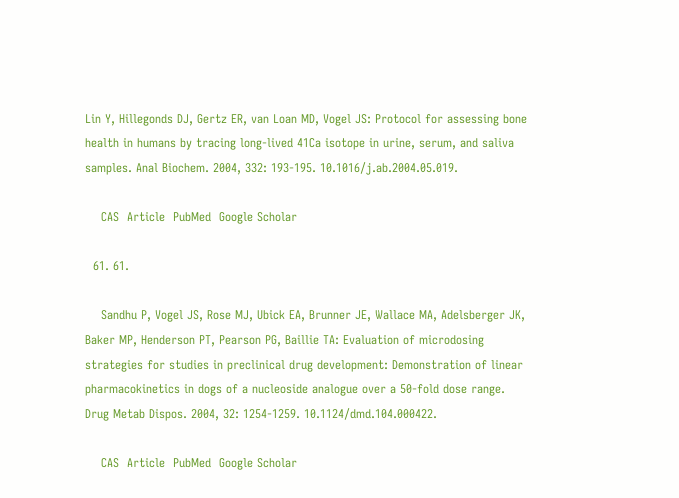Lin Y, Hillegonds DJ, Gertz ER, van Loan MD, Vogel JS: Protocol for assessing bone health in humans by tracing long-lived 41Ca isotope in urine, serum, and saliva samples. Anal Biochem. 2004, 332: 193-195. 10.1016/j.ab.2004.05.019.

    CAS  Article  PubMed  Google Scholar

  61. 61.

    Sandhu P, Vogel JS, Rose MJ, Ubick EA, Brunner JE, Wallace MA, Adelsberger JK, Baker MP, Henderson PT, Pearson PG, Baillie TA: Evaluation of microdosing strategies for studies in preclinical drug development: Demonstration of linear pharmacokinetics in dogs of a nucleoside analogue over a 50-fold dose range. Drug Metab Dispos. 2004, 32: 1254-1259. 10.1124/dmd.104.000422.

    CAS  Article  PubMed  Google Scholar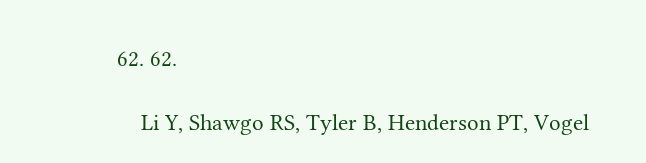62. 62.

    Li Y, Shawgo RS, Tyler B, Henderson PT, Vogel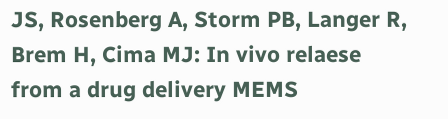JS, Rosenberg A, Storm PB, Langer R, Brem H, Cima MJ: In vivo relaese from a drug delivery MEMS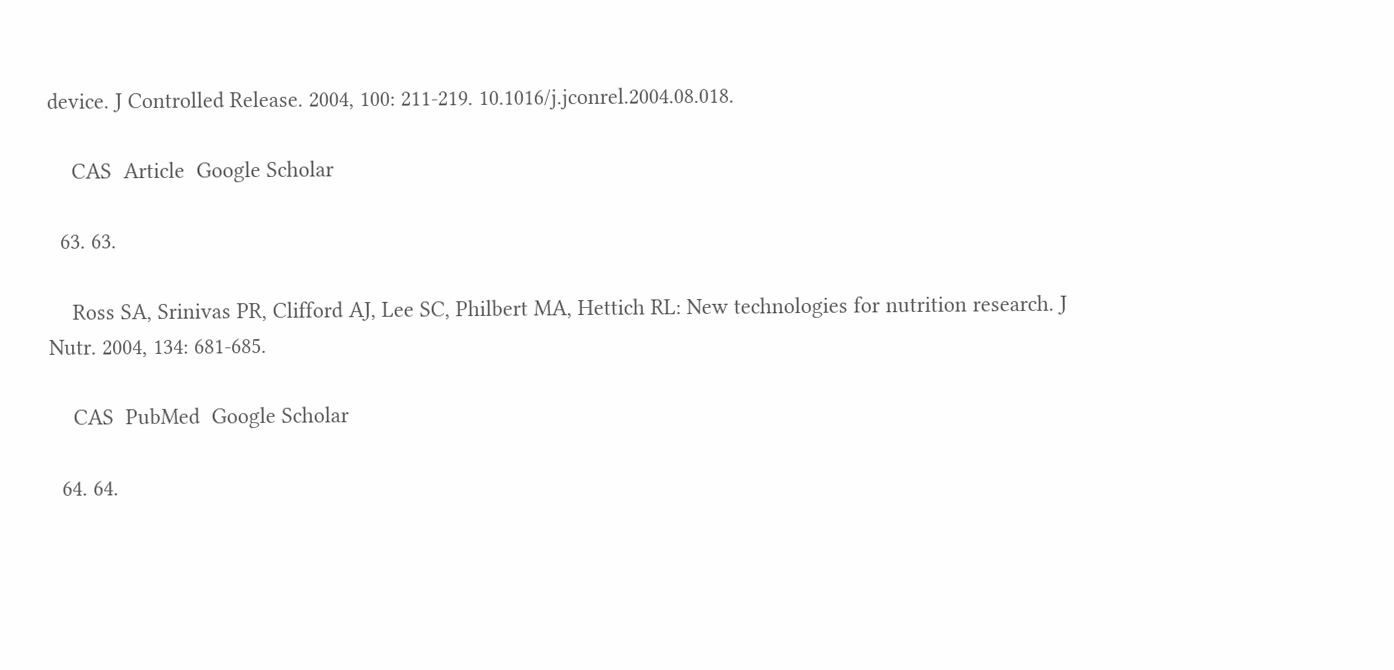device. J Controlled Release. 2004, 100: 211-219. 10.1016/j.jconrel.2004.08.018.

    CAS  Article  Google Scholar

  63. 63.

    Ross SA, Srinivas PR, Clifford AJ, Lee SC, Philbert MA, Hettich RL: New technologies for nutrition research. J Nutr. 2004, 134: 681-685.

    CAS  PubMed  Google Scholar

  64. 64.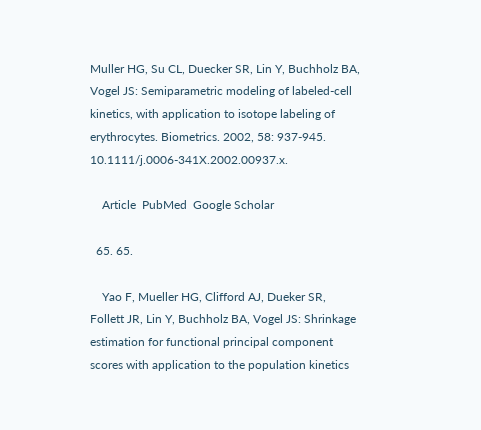Muller HG, Su CL, Duecker SR, Lin Y, Buchholz BA, Vogel JS: Semiparametric modeling of labeled-cell kinetics, with application to isotope labeling of erythrocytes. Biometrics. 2002, 58: 937-945. 10.1111/j.0006-341X.2002.00937.x.

    Article  PubMed  Google Scholar

  65. 65.

    Yao F, Mueller HG, Clifford AJ, Dueker SR, Follett JR, Lin Y, Buchholz BA, Vogel JS: Shrinkage estimation for functional principal component scores with application to the population kinetics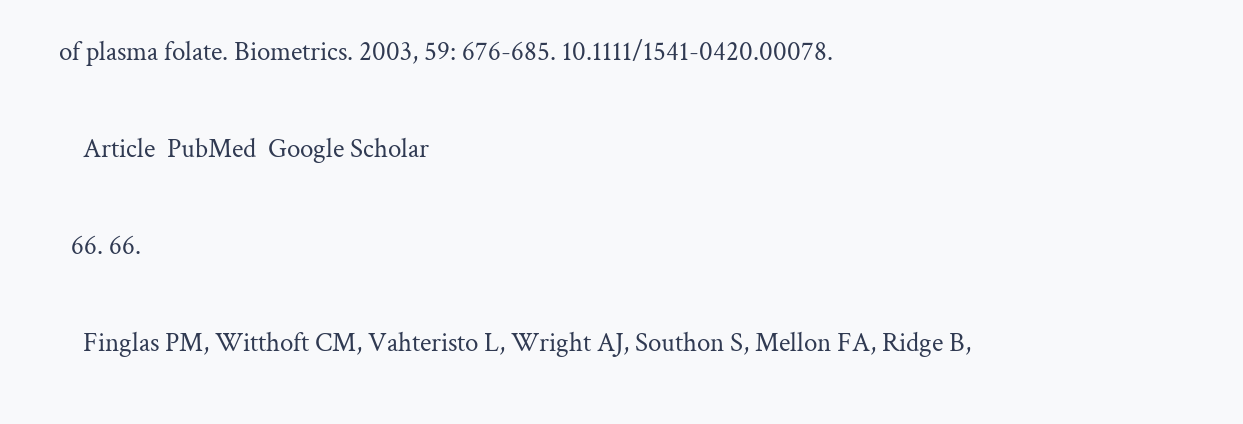of plasma folate. Biometrics. 2003, 59: 676-685. 10.1111/1541-0420.00078.

    Article  PubMed  Google Scholar

  66. 66.

    Finglas PM, Witthoft CM, Vahteristo L, Wright AJ, Southon S, Mellon FA, Ridge B,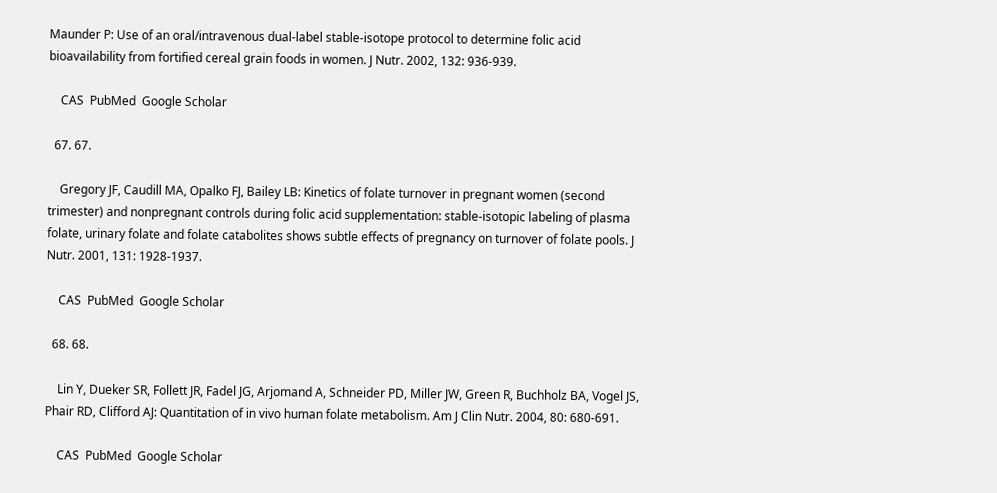Maunder P: Use of an oral/intravenous dual-label stable-isotope protocol to determine folic acid bioavailability from fortified cereal grain foods in women. J Nutr. 2002, 132: 936-939.

    CAS  PubMed  Google Scholar

  67. 67.

    Gregory JF, Caudill MA, Opalko FJ, Bailey LB: Kinetics of folate turnover in pregnant women (second trimester) and nonpregnant controls during folic acid supplementation: stable-isotopic labeling of plasma folate, urinary folate and folate catabolites shows subtle effects of pregnancy on turnover of folate pools. J Nutr. 2001, 131: 1928-1937.

    CAS  PubMed  Google Scholar

  68. 68.

    Lin Y, Dueker SR, Follett JR, Fadel JG, Arjomand A, Schneider PD, Miller JW, Green R, Buchholz BA, Vogel JS, Phair RD, Clifford AJ: Quantitation of in vivo human folate metabolism. Am J Clin Nutr. 2004, 80: 680-691.

    CAS  PubMed  Google Scholar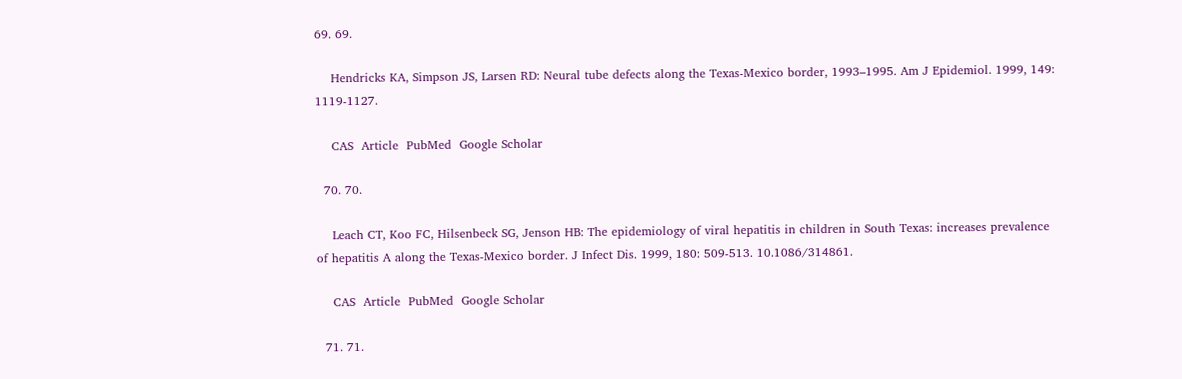69. 69.

    Hendricks KA, Simpson JS, Larsen RD: Neural tube defects along the Texas-Mexico border, 1993–1995. Am J Epidemiol. 1999, 149: 1119-1127.

    CAS  Article  PubMed  Google Scholar

  70. 70.

    Leach CT, Koo FC, Hilsenbeck SG, Jenson HB: The epidemiology of viral hepatitis in children in South Texas: increases prevalence of hepatitis A along the Texas-Mexico border. J Infect Dis. 1999, 180: 509-513. 10.1086/314861.

    CAS  Article  PubMed  Google Scholar

  71. 71.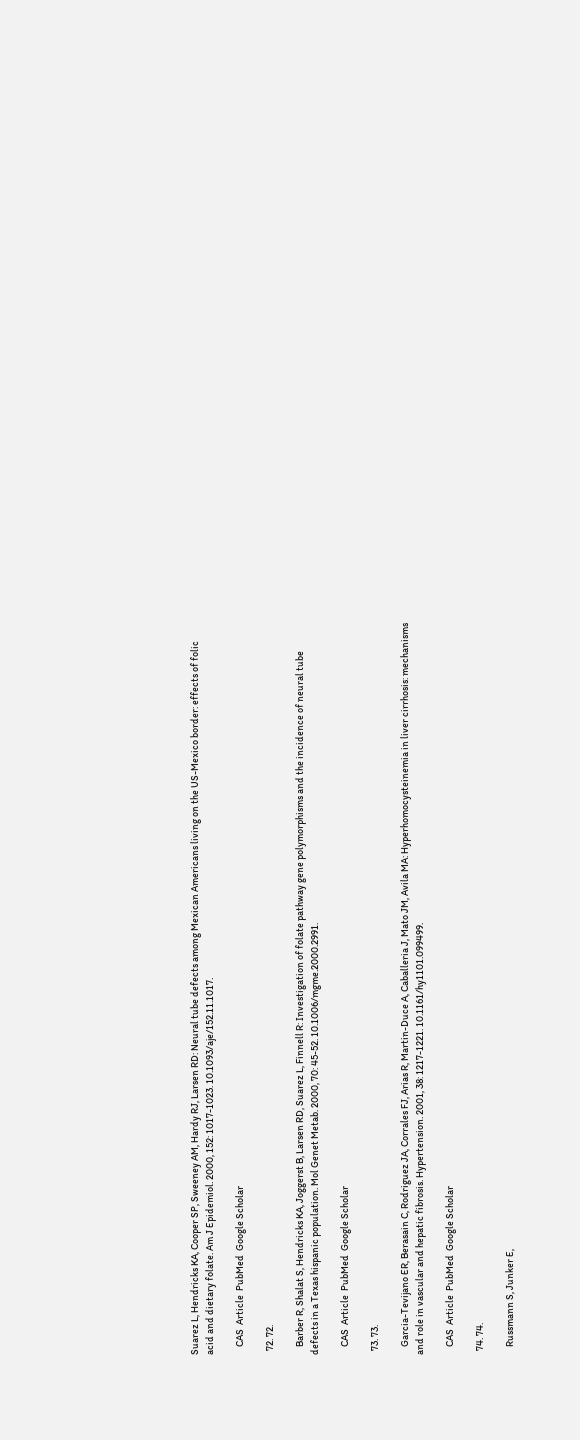Suarez L, Hendricks KA, Cooper SP, Sweeney AM, Hardy RJ, Larsen RD: Neural tube defects among Mexican Americans living on the US-Mexico border: effects of folic acid and dietary folate. Am J Epidemiol. 2000, 152: 1017-1023. 10.1093/aje/152.11.1017.

    CAS  Article  PubMed  Google Scholar

  72. 72.

    Barber R, Shalat S, Hendricks KA, Joggerst B, Larsen RD, Suarez L, Finnell R: Investigation of folate pathway gene polymorphisms and the incidence of neural tube defects in a Texas hispanic population. Mol Genet Metab. 2000, 70: 45-52. 10.1006/mgme.2000.2991.

    CAS  Article  PubMed  Google Scholar

  73. 73.

    Garcia-Tevijano ER, Berasain C, Rodriguez JA, Corrales FJ, Arias R, Martin-Duce A, Caballeria J, Mato JM, Avila MA: Hyperhomocysteinemia in liver cirrhosis: mechanisms and role in vascular and hepatic fibrosis. Hypertension. 2001, 38: 1217-1221. 10.1161/hy1101.099499.

    CAS  Article  PubMed  Google Scholar

  74. 74.

    Russmann S, Junker E,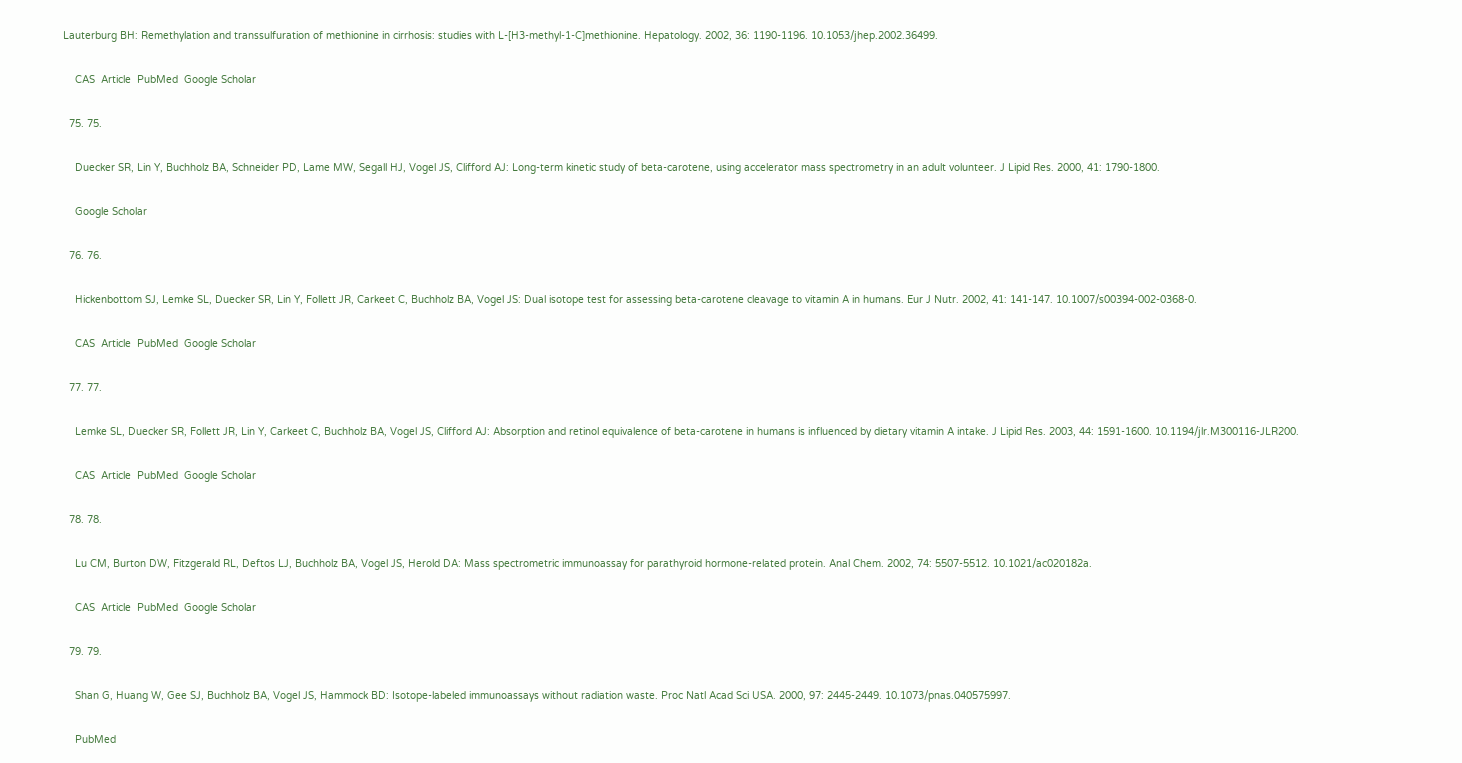Lauterburg BH: Remethylation and transsulfuration of methionine in cirrhosis: studies with L-[H3-methyl-1-C]methionine. Hepatology. 2002, 36: 1190-1196. 10.1053/jhep.2002.36499.

    CAS  Article  PubMed  Google Scholar

  75. 75.

    Duecker SR, Lin Y, Buchholz BA, Schneider PD, Lame MW, Segall HJ, Vogel JS, Clifford AJ: Long-term kinetic study of beta-carotene, using accelerator mass spectrometry in an adult volunteer. J Lipid Res. 2000, 41: 1790-1800.

    Google Scholar

  76. 76.

    Hickenbottom SJ, Lemke SL, Duecker SR, Lin Y, Follett JR, Carkeet C, Buchholz BA, Vogel JS: Dual isotope test for assessing beta-carotene cleavage to vitamin A in humans. Eur J Nutr. 2002, 41: 141-147. 10.1007/s00394-002-0368-0.

    CAS  Article  PubMed  Google Scholar

  77. 77.

    Lemke SL, Duecker SR, Follett JR, Lin Y, Carkeet C, Buchholz BA, Vogel JS, Clifford AJ: Absorption and retinol equivalence of beta-carotene in humans is influenced by dietary vitamin A intake. J Lipid Res. 2003, 44: 1591-1600. 10.1194/jlr.M300116-JLR200.

    CAS  Article  PubMed  Google Scholar

  78. 78.

    Lu CM, Burton DW, Fitzgerald RL, Deftos LJ, Buchholz BA, Vogel JS, Herold DA: Mass spectrometric immunoassay for parathyroid hormone-related protein. Anal Chem. 2002, 74: 5507-5512. 10.1021/ac020182a.

    CAS  Article  PubMed  Google Scholar

  79. 79.

    Shan G, Huang W, Gee SJ, Buchholz BA, Vogel JS, Hammock BD: Isotope-labeled immunoassays without radiation waste. Proc Natl Acad Sci USA. 2000, 97: 2445-2449. 10.1073/pnas.040575997.

    PubMed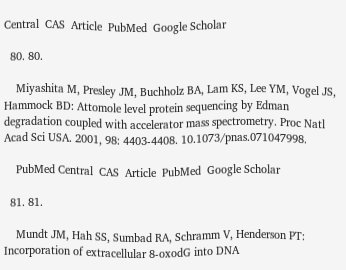Central  CAS  Article  PubMed  Google Scholar

  80. 80.

    Miyashita M, Presley JM, Buchholz BA, Lam KS, Lee YM, Vogel JS, Hammock BD: Attomole level protein sequencing by Edman degradation coupled with accelerator mass spectrometry. Proc Natl Acad Sci USA. 2001, 98: 4403-4408. 10.1073/pnas.071047998.

    PubMed Central  CAS  Article  PubMed  Google Scholar

  81. 81.

    Mundt JM, Hah SS, Sumbad RA, Schramm V, Henderson PT: Incorporation of extracellular 8-oxodG into DNA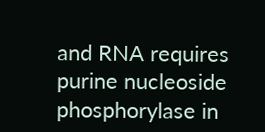and RNA requires purine nucleoside phosphorylase in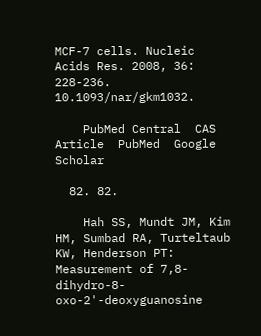MCF-7 cells. Nucleic Acids Res. 2008, 36: 228-236. 10.1093/nar/gkm1032.

    PubMed Central  CAS  Article  PubMed  Google Scholar

  82. 82.

    Hah SS, Mundt JM, Kim HM, Sumbad RA, Turteltaub KW, Henderson PT: Measurement of 7,8-dihydro-8-oxo-2'-deoxyguanosine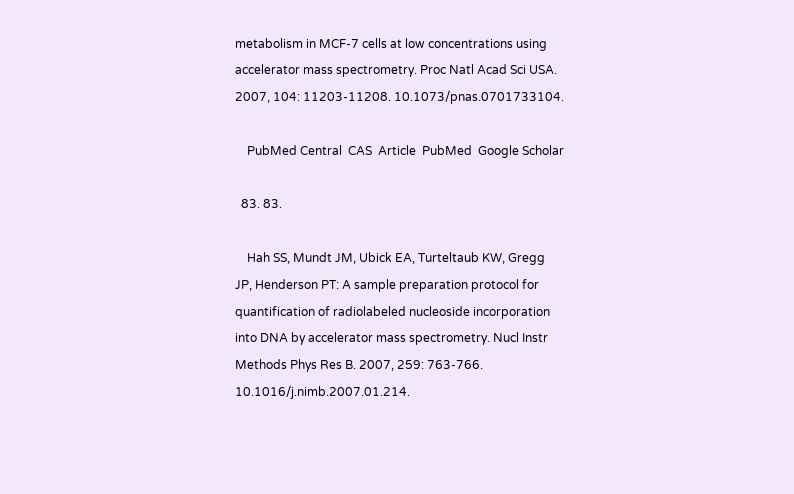metabolism in MCF-7 cells at low concentrations using accelerator mass spectrometry. Proc Natl Acad Sci USA. 2007, 104: 11203-11208. 10.1073/pnas.0701733104.

    PubMed Central  CAS  Article  PubMed  Google Scholar

  83. 83.

    Hah SS, Mundt JM, Ubick EA, Turteltaub KW, Gregg JP, Henderson PT: A sample preparation protocol for quantification of radiolabeled nucleoside incorporation into DNA by accelerator mass spectrometry. Nucl Instr Methods Phys Res B. 2007, 259: 763-766. 10.1016/j.nimb.2007.01.214.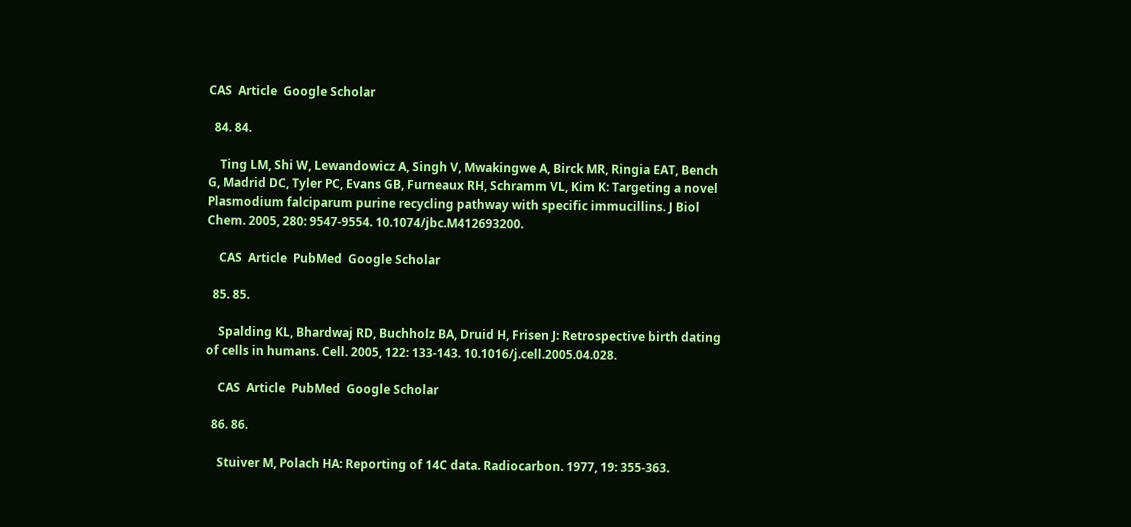CAS  Article  Google Scholar

  84. 84.

    Ting LM, Shi W, Lewandowicz A, Singh V, Mwakingwe A, Birck MR, Ringia EAT, Bench G, Madrid DC, Tyler PC, Evans GB, Furneaux RH, Schramm VL, Kim K: Targeting a novel Plasmodium falciparum purine recycling pathway with specific immucillins. J Biol Chem. 2005, 280: 9547-9554. 10.1074/jbc.M412693200.

    CAS  Article  PubMed  Google Scholar

  85. 85.

    Spalding KL, Bhardwaj RD, Buchholz BA, Druid H, Frisen J: Retrospective birth dating of cells in humans. Cell. 2005, 122: 133-143. 10.1016/j.cell.2005.04.028.

    CAS  Article  PubMed  Google Scholar

  86. 86.

    Stuiver M, Polach HA: Reporting of 14C data. Radiocarbon. 1977, 19: 355-363.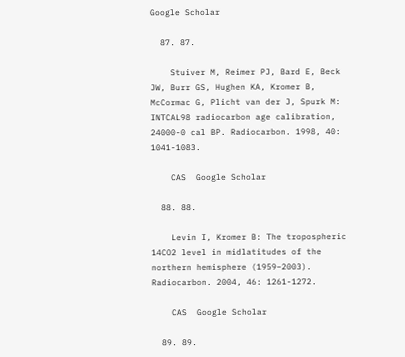Google Scholar

  87. 87.

    Stuiver M, Reimer PJ, Bard E, Beck JW, Burr GS, Hughen KA, Kromer B, McCormac G, Plicht van der J, Spurk M: INTCAL98 radiocarbon age calibration, 24000-0 cal BP. Radiocarbon. 1998, 40: 1041-1083.

    CAS  Google Scholar

  88. 88.

    Levin I, Kromer B: The tropospheric 14CO2 level in midlatitudes of the northern hemisphere (1959–2003). Radiocarbon. 2004, 46: 1261-1272.

    CAS  Google Scholar

  89. 89.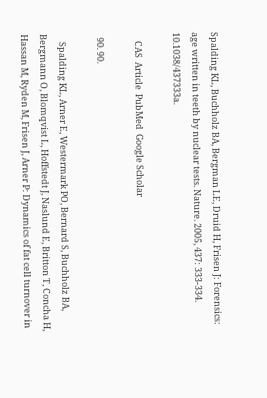Spalding KL, Buchholz BA, Bergman LE, Druid H, Frisen J: Forensics: age written in teeth by nuclear tests. Nature. 2005, 437: 333-334. 10.1038/437333a.

    CAS  Article  PubMed  Google Scholar

  90. 90.

    Spalding KL, Arner E, Westermark PO, Bernard S, Buchholz BA, Bergmann O, Blomqvist L, Hoffstedt J, Naslund E, Britton T, Concha H, Hassan M, Ryden M, Frisen J, Arner P: Dynamics of fat cell turnover in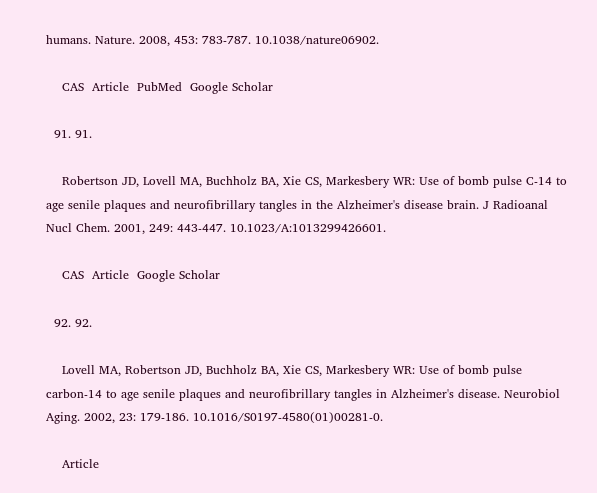humans. Nature. 2008, 453: 783-787. 10.1038/nature06902.

    CAS  Article  PubMed  Google Scholar

  91. 91.

    Robertson JD, Lovell MA, Buchholz BA, Xie CS, Markesbery WR: Use of bomb pulse C-14 to age senile plaques and neurofibrillary tangles in the Alzheimer's disease brain. J Radioanal Nucl Chem. 2001, 249: 443-447. 10.1023/A:1013299426601.

    CAS  Article  Google Scholar

  92. 92.

    Lovell MA, Robertson JD, Buchholz BA, Xie CS, Markesbery WR: Use of bomb pulse carbon-14 to age senile plaques and neurofibrillary tangles in Alzheimer's disease. Neurobiol Aging. 2002, 23: 179-186. 10.1016/S0197-4580(01)00281-0.

    Article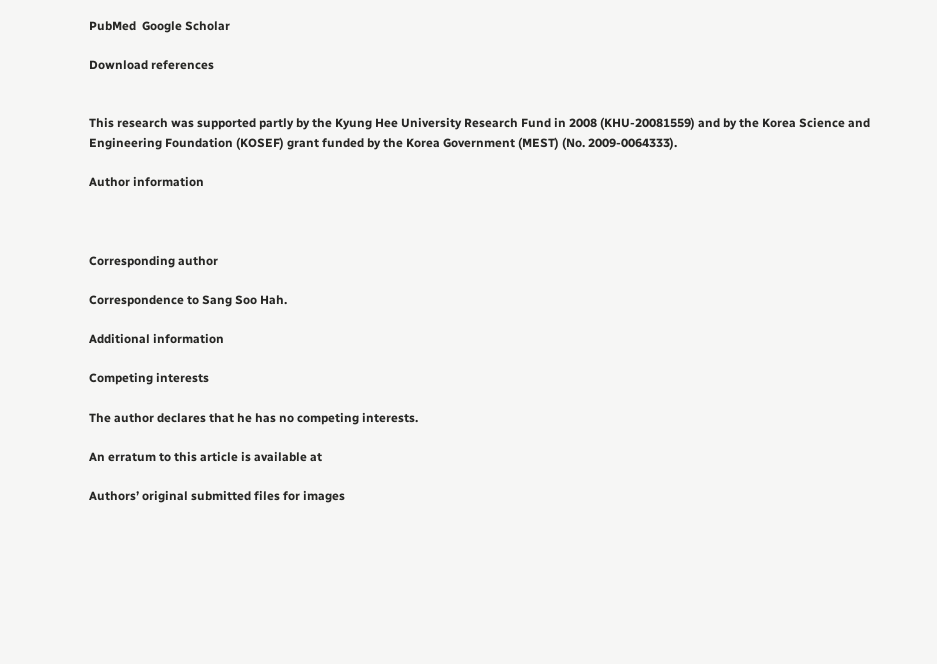PubMed  Google Scholar

Download references


This research was supported partly by the Kyung Hee University Research Fund in 2008 (KHU-20081559) and by the Korea Science and Engineering Foundation (KOSEF) grant funded by the Korea Government (MEST) (No. 2009-0064333).

Author information



Corresponding author

Correspondence to Sang Soo Hah.

Additional information

Competing interests

The author declares that he has no competing interests.

An erratum to this article is available at

Authors’ original submitted files for images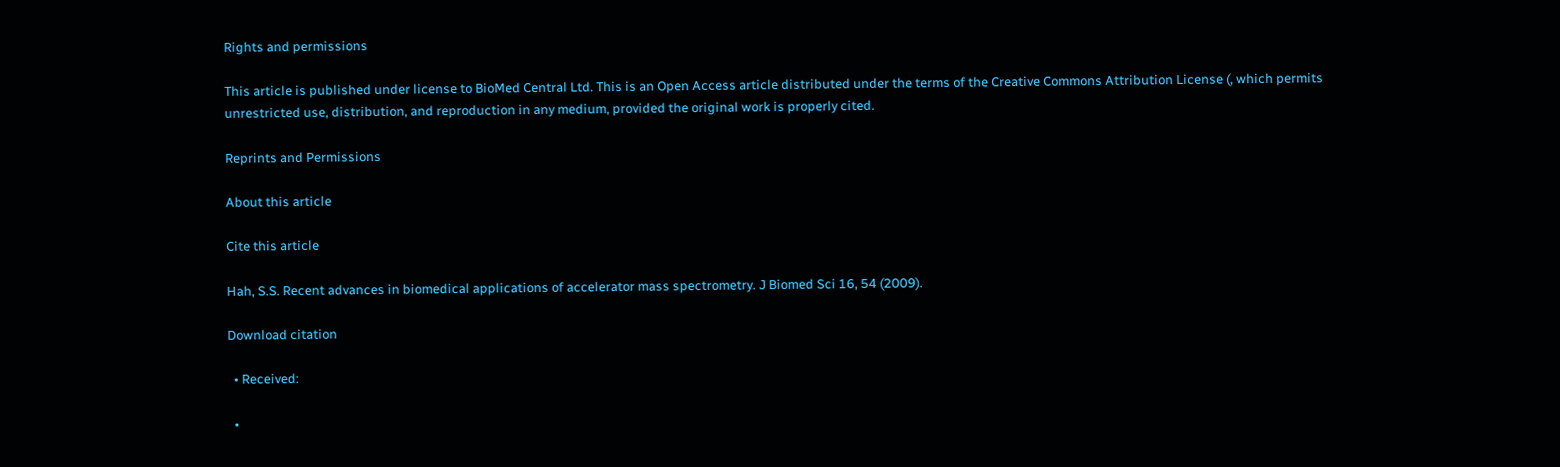Rights and permissions

This article is published under license to BioMed Central Ltd. This is an Open Access article distributed under the terms of the Creative Commons Attribution License (, which permits unrestricted use, distribution, and reproduction in any medium, provided the original work is properly cited.

Reprints and Permissions

About this article

Cite this article

Hah, S.S. Recent advances in biomedical applications of accelerator mass spectrometry. J Biomed Sci 16, 54 (2009).

Download citation

  • Received:

  •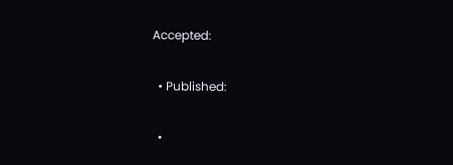Accepted:

  • Published:

  •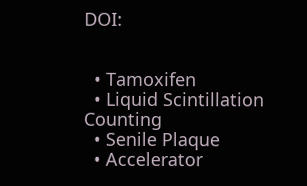DOI:


  • Tamoxifen
  • Liquid Scintillation Counting
  • Senile Plaque
  • Accelerator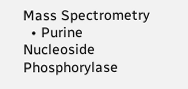Mass Spectrometry
  • Purine Nucleoside Phosphorylase